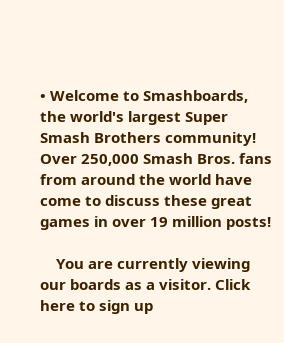• Welcome to Smashboards, the world's largest Super Smash Brothers community! Over 250,000 Smash Bros. fans from around the world have come to discuss these great games in over 19 million posts!

    You are currently viewing our boards as a visitor. Click here to sign up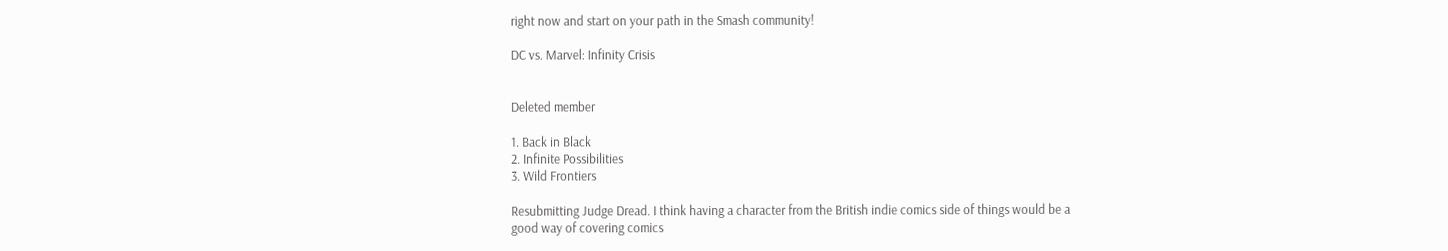right now and start on your path in the Smash community!

DC vs. Marvel: Infinity Crisis


Deleted member

1. Back in Black
2. Infinite Possibilities
3. Wild Frontiers

Resubmitting Judge Dread. I think having a character from the British indie comics side of things would be a good way of covering comics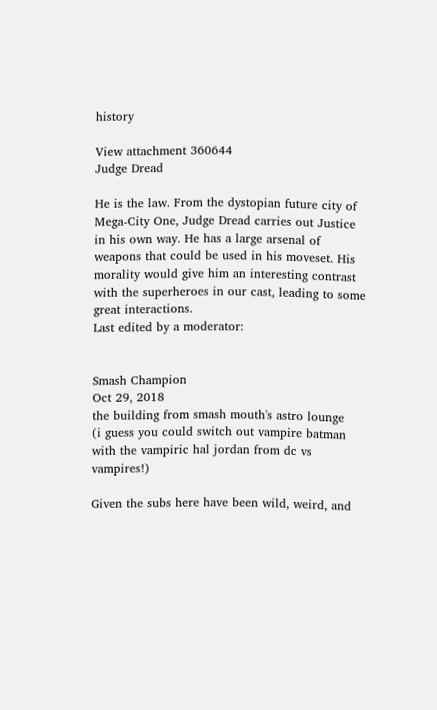history

View attachment 360644
Judge Dread

He is the law. From the dystopian future city of Mega-City One, Judge Dread carries out Justice in his own way. He has a large arsenal of weapons that could be used in his moveset. His morality would give him an interesting contrast with the superheroes in our cast, leading to some great interactions.
Last edited by a moderator:


Smash Champion
Oct 29, 2018
the building from smash mouth's astro lounge
(i guess you could switch out vampire batman with the vampiric hal jordan from dc vs vampires!)

Given the subs here have been wild, weird, and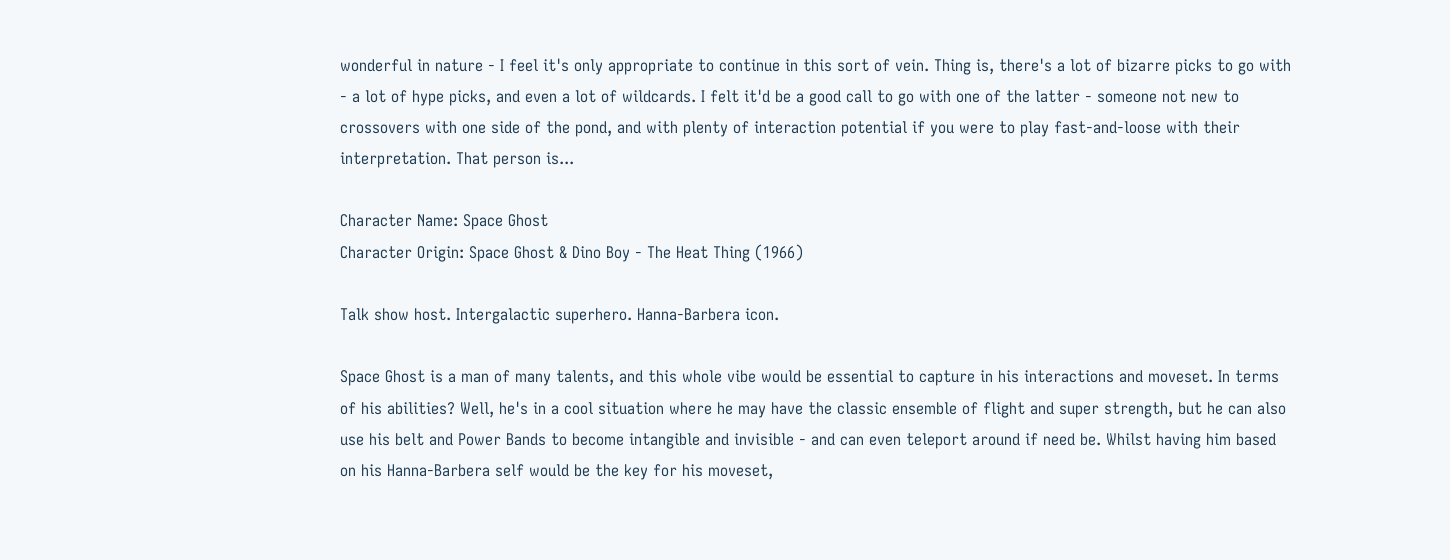wonderful in nature - I feel it's only appropriate to continue in this sort of vein. Thing is, there's a lot of bizarre picks to go with - a lot of hype picks, and even a lot of wildcards. I felt it'd be a good call to go with one of the latter - someone not new to crossovers with one side of the pond, and with plenty of interaction potential if you were to play fast-and-loose with their interpretation. That person is...

Character Name: Space Ghost
Character Origin: Space Ghost & Dino Boy - The Heat Thing (1966)

Talk show host. Intergalactic superhero. Hanna-Barbera icon.

Space Ghost is a man of many talents, and this whole vibe would be essential to capture in his interactions and moveset. In terms of his abilities? Well, he's in a cool situation where he may have the classic ensemble of flight and super strength, but he can also use his belt and Power Bands to become intangible and invisible - and can even teleport around if need be. Whilst having him based on his Hanna-Barbera self would be the key for his moveset,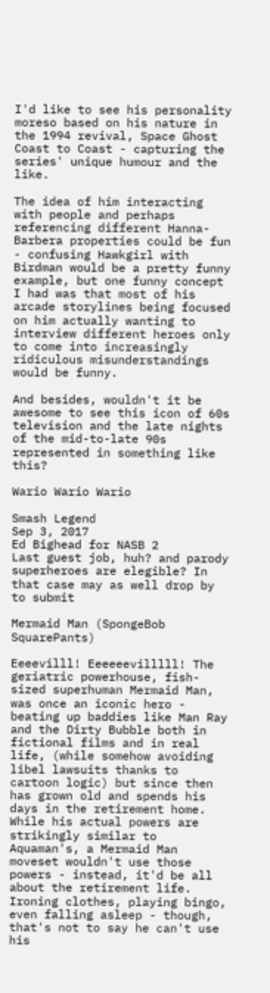I'd like to see his personality moreso based on his nature in the 1994 revival, Space Ghost Coast to Coast - capturing the series' unique humour and the like.

The idea of him interacting with people and perhaps referencing different Hanna-Barbera properties could be fun - confusing Hawkgirl with Birdman would be a pretty funny example, but one funny concept I had was that most of his arcade storylines being focused on him actually wanting to interview different heroes only to come into increasingly ridiculous misunderstandings would be funny.

And besides, wouldn't it be awesome to see this icon of 60s television and the late nights of the mid-to-late 90s represented in something like this?

Wario Wario Wario

Smash Legend
Sep 3, 2017
Ed Bighead for NASB 2
Last guest job, huh? and parody superheroes are elegible? In that case may as well drop by to submit

Mermaid Man (SpongeBob SquarePants)

Eeeevilll! Eeeeeevilllll! The geriatric powerhouse, fish-sized superhuman Mermaid Man, was once an iconic hero - beating up baddies like Man Ray and the Dirty Bubble both in fictional films and in real life, (while somehow avoiding libel lawsuits thanks to cartoon logic) but since then has grown old and spends his days in the retirement home. While his actual powers are strikingly similar to Aquaman's, a Mermaid Man moveset wouldn't use those powers - instead, it'd be all about the retirement life. Ironing clothes, playing bingo, even falling asleep - though, that's not to say he can't use his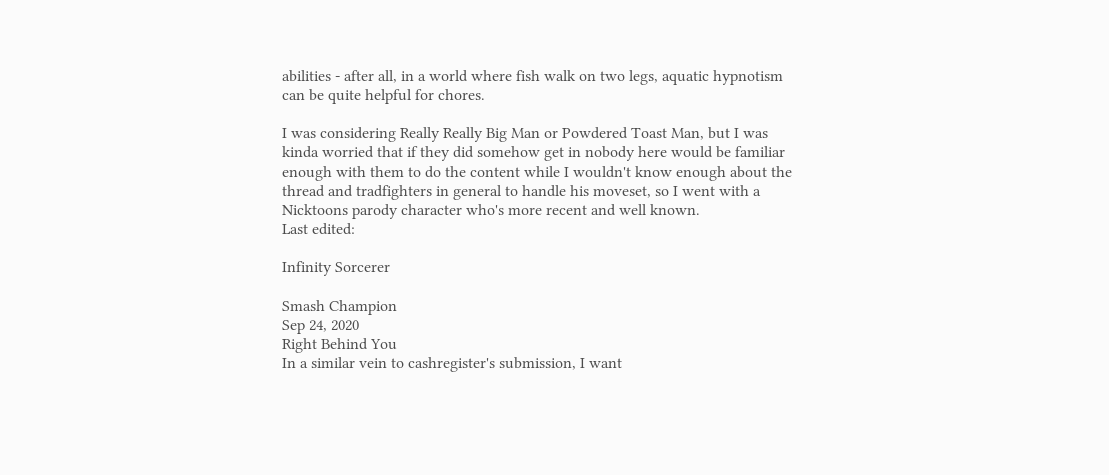abilities - after all, in a world where fish walk on two legs, aquatic hypnotism can be quite helpful for chores.

I was considering Really Really Big Man or Powdered Toast Man, but I was kinda worried that if they did somehow get in nobody here would be familiar enough with them to do the content while I wouldn't know enough about the thread and tradfighters in general to handle his moveset, so I went with a Nicktoons parody character who's more recent and well known.
Last edited:

Infinity Sorcerer

Smash Champion
Sep 24, 2020
Right Behind You
In a similar vein to cashregister's submission, I want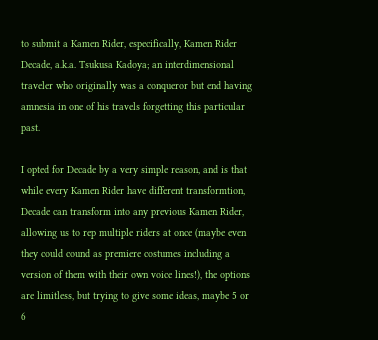to submit a Kamen Rider, especifically, Kamen Rider Decade, a.k.a. Tsukusa Kadoya; an interdimensional traveler who originally was a conqueror but end having amnesia in one of his travels forgetting this particular past.

I opted for Decade by a very simple reason, and is that while every Kamen Rider have different transformtion, Decade can transform into any previous Kamen Rider, allowing us to rep multiple riders at once (maybe even they could cound as premiere costumes including a version of them with their own voice lines!), the options are limitless, but trying to give some ideas, maybe 5 or 6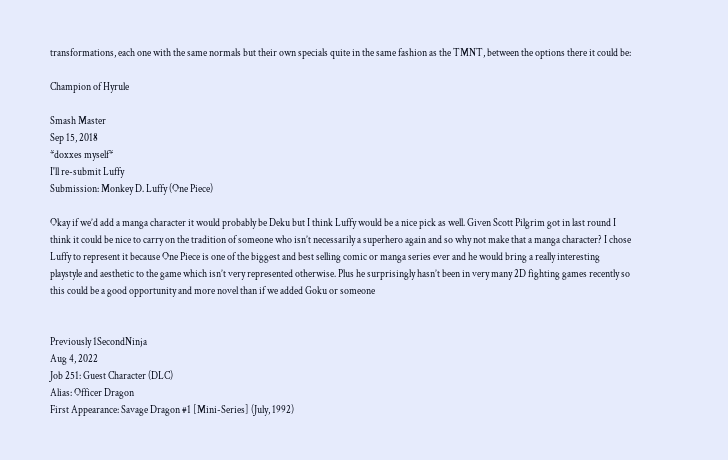transformations, each one with the same normals but their own specials quite in the same fashion as the TMNT, between the options there it could be:

Champion of Hyrule

Smash Master
Sep 15, 2018
*doxxes myself*
I'll re-submit Luffy
Submission: Monkey D. Luffy (One Piece)

Okay if we’d add a manga character it would probably be Deku but I think Luffy would be a nice pick as well. Given Scott Pilgrim got in last round I think it could be nice to carry on the tradition of someone who isn’t necessarily a superhero again and so why not make that a manga character? I chose Luffy to represent it because One Piece is one of the biggest and best selling comic or manga series ever and he would bring a really interesting playstyle and aesthetic to the game which isn’t very represented otherwise. Plus he surprisingly hasn’t been in very many 2D fighting games recently so this could be a good opportunity and more novel than if we added Goku or someone


Previously 1SecondNinja
Aug 4, 2022
Job 251: Guest Character (DLC)
Alias: Officer Dragon
First Appearance: Savage Dragon #1 [Mini-Series] (July, 1992)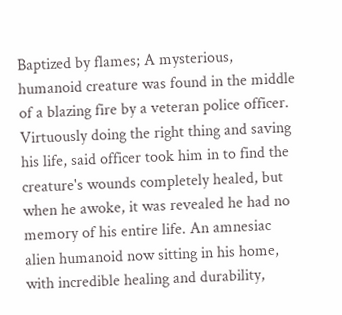Baptized by flames; A mysterious, humanoid creature was found in the middle of a blazing fire by a veteran police officer. Virtuously doing the right thing and saving his life, said officer took him in to find the creature's wounds completely healed, but when he awoke, it was revealed he had no memory of his entire life. An amnesiac alien humanoid now sitting in his home, with incredible healing and durability,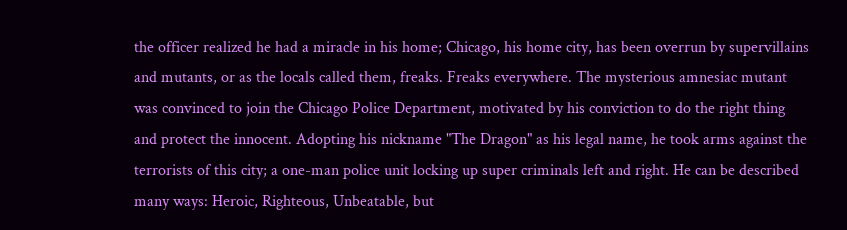the officer realized he had a miracle in his home; Chicago, his home city, has been overrun by supervillains and mutants, or as the locals called them, freaks. Freaks everywhere. The mysterious amnesiac mutant was convinced to join the Chicago Police Department, motivated by his conviction to do the right thing and protect the innocent. Adopting his nickname "The Dragon" as his legal name, he took arms against the terrorists of this city; a one-man police unit locking up super criminals left and right. He can be described many ways: Heroic, Righteous, Unbeatable, but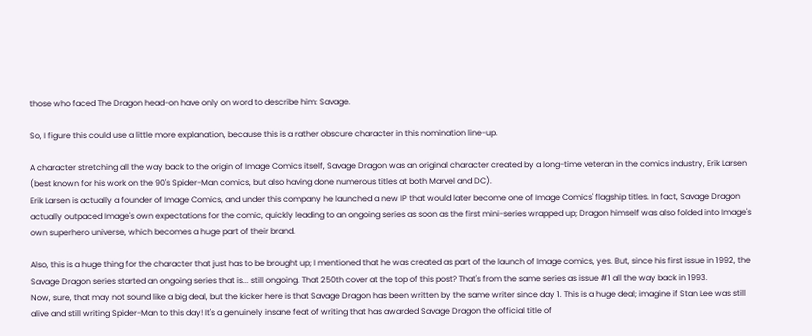those who faced The Dragon head-on have only on word to describe him: Savage.

So, I figure this could use a little more explanation, because this is a rather obscure character in this nomination line-up.

A character stretching all the way back to the origin of Image Comics itself, Savage Dragon was an original character created by a long-time veteran in the comics industry, Erik Larsen (best known for his work on the 90's Spider-Man comics, but also having done numerous titles at both Marvel and DC).
Erik Larsen is actually a founder of Image Comics, and under this company he launched a new IP that would later become one of Image Comics' flagship titles. In fact, Savage Dragon actually outpaced Image's own expectations for the comic, quickly leading to an ongoing series as soon as the first mini-series wrapped up; Dragon himself was also folded into Image's own superhero universe, which becomes a huge part of their brand.

Also, this is a huge thing for the character that just has to be brought up; I mentioned that he was created as part of the launch of Image comics, yes. But, since his first issue in 1992, the Savage Dragon series started an ongoing series that is... still ongoing. That 250th cover at the top of this post? That's from the same series as issue #1 all the way back in 1993.
Now, sure, that may not sound like a big deal, but the kicker here is that Savage Dragon has been written by the same writer since day 1. This is a huge deal; imagine if Stan Lee was still alive and still writing Spider-Man to this day! It's a genuinely insane feat of writing that has awarded Savage Dragon the official title of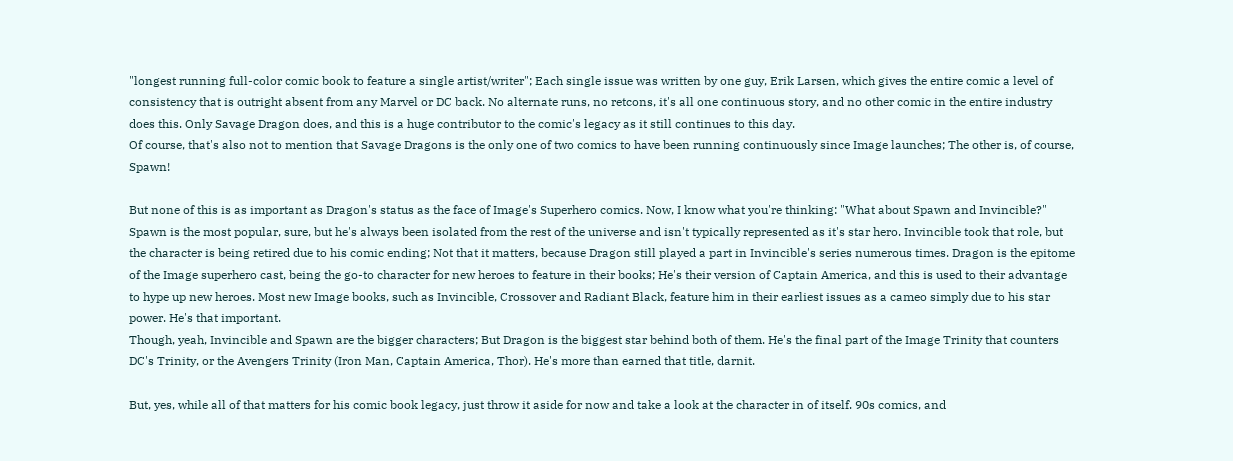"longest running full-color comic book to feature a single artist/writer"; Each single issue was written by one guy, Erik Larsen, which gives the entire comic a level of consistency that is outright absent from any Marvel or DC back. No alternate runs, no retcons, it's all one continuous story, and no other comic in the entire industry does this. Only Savage Dragon does, and this is a huge contributor to the comic's legacy as it still continues to this day.
Of course, that's also not to mention that Savage Dragons is the only one of two comics to have been running continuously since Image launches; The other is, of course, Spawn!

But none of this is as important as Dragon's status as the face of Image's Superhero comics. Now, I know what you're thinking: "What about Spawn and Invincible?" Spawn is the most popular, sure, but he's always been isolated from the rest of the universe and isn't typically represented as it's star hero. Invincible took that role, but the character is being retired due to his comic ending; Not that it matters, because Dragon still played a part in Invincible's series numerous times. Dragon is the epitome of the Image superhero cast, being the go-to character for new heroes to feature in their books; He's their version of Captain America, and this is used to their advantage to hype up new heroes. Most new Image books, such as Invincible, Crossover and Radiant Black, feature him in their earliest issues as a cameo simply due to his star power. He's that important.
Though, yeah, Invincible and Spawn are the bigger characters; But Dragon is the biggest star behind both of them. He's the final part of the Image Trinity that counters DC's Trinity, or the Avengers Trinity (Iron Man, Captain America, Thor). He's more than earned that title, darnit.

But, yes, while all of that matters for his comic book legacy, just throw it aside for now and take a look at the character in of itself. 90s comics, and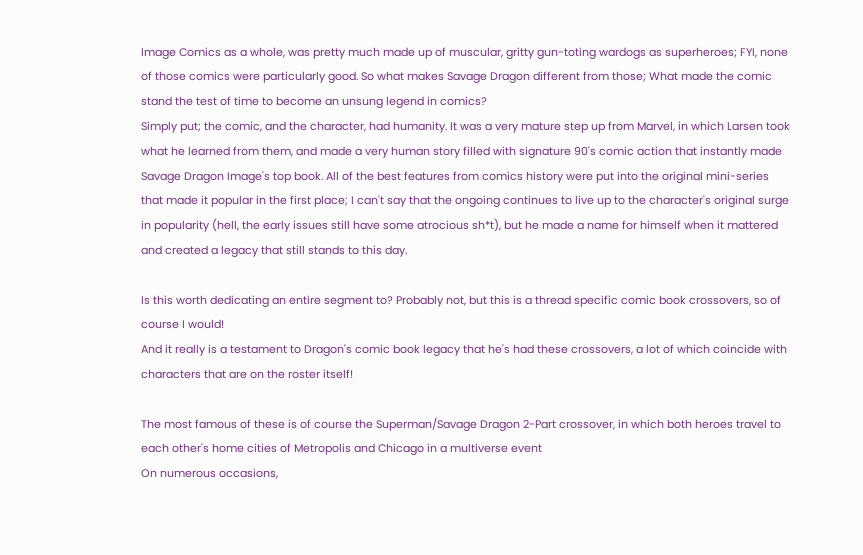Image Comics as a whole, was pretty much made up of muscular, gritty gun-toting wardogs as superheroes; FYI, none of those comics were particularly good. So what makes Savage Dragon different from those; What made the comic stand the test of time to become an unsung legend in comics?
Simply put; the comic, and the character, had humanity. It was a very mature step up from Marvel, in which Larsen took what he learned from them, and made a very human story filled with signature 90's comic action that instantly made Savage Dragon Image's top book. All of the best features from comics history were put into the original mini-series that made it popular in the first place; I can't say that the ongoing continues to live up to the character's original surge in popularity (hell, the early issues still have some atrocious sh*t), but he made a name for himself when it mattered and created a legacy that still stands to this day.

Is this worth dedicating an entire segment to? Probably not, but this is a thread specific comic book crossovers, so of course I would!
And it really is a testament to Dragon's comic book legacy that he's had these crossovers, a lot of which coincide with characters that are on the roster itself!

The most famous of these is of course the Superman/Savage Dragon 2-Part crossover, in which both heroes travel to each other's home cities of Metropolis and Chicago in a multiverse event
On numerous occasions,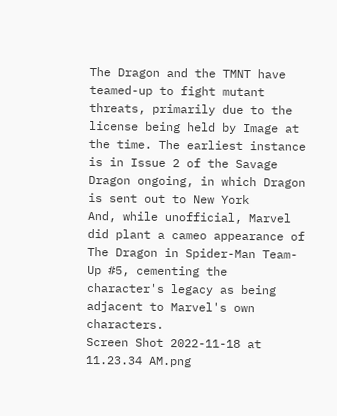The Dragon and the TMNT have teamed-up to fight mutant threats, primarily due to the license being held by Image at the time. The earliest instance is in Issue 2 of the Savage Dragon ongoing, in which Dragon is sent out to New York
And, while unofficial, Marvel did plant a cameo appearance of The Dragon in Spider-Man Team-Up #5, cementing the character's legacy as being adjacent to Marvel's own characters.
Screen Shot 2022-11-18 at 11.23.34 AM.png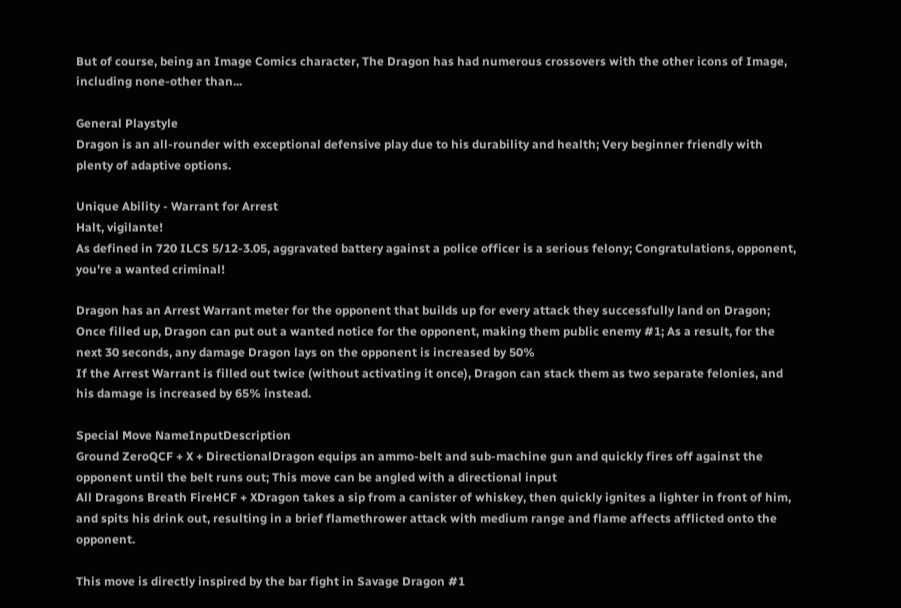But of course, being an Image Comics character, The Dragon has had numerous crossovers with the other icons of Image, including none-other than...

General Playstyle
Dragon is an all-rounder with exceptional defensive play due to his durability and health; Very beginner friendly with plenty of adaptive options.

Unique Ability - Warrant for Arrest
Halt, vigilante!
As defined in 720 ILCS 5/12-3.05, aggravated battery against a police officer is a serious felony; Congratulations, opponent, you're a wanted criminal!

Dragon has an Arrest Warrant meter for the opponent that builds up for every attack they successfully land on Dragon; Once filled up, Dragon can put out a wanted notice for the opponent, making them public enemy #1; As a result, for the next 30 seconds, any damage Dragon lays on the opponent is increased by 50%
If the Arrest Warrant is filled out twice (without activating it once), Dragon can stack them as two separate felonies, and his damage is increased by 65% instead.

Special Move NameInputDescription
Ground ZeroQCF + X + DirectionalDragon equips an ammo-belt and sub-machine gun and quickly fires off against the opponent until the belt runs out; This move can be angled with a directional input
All Dragons Breath FireHCF + XDragon takes a sip from a canister of whiskey, then quickly ignites a lighter in front of him, and spits his drink out, resulting in a brief flamethrower attack with medium range and flame affects afflicted onto the opponent.

This move is directly inspired by the bar fight in Savage Dragon #1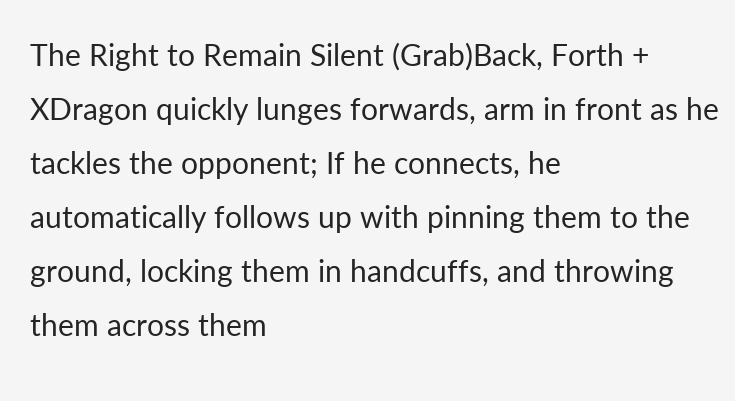The Right to Remain Silent (Grab)Back, Forth + XDragon quickly lunges forwards, arm in front as he tackles the opponent; If he connects, he automatically follows up with pinning them to the ground, locking them in handcuffs, and throwing them across them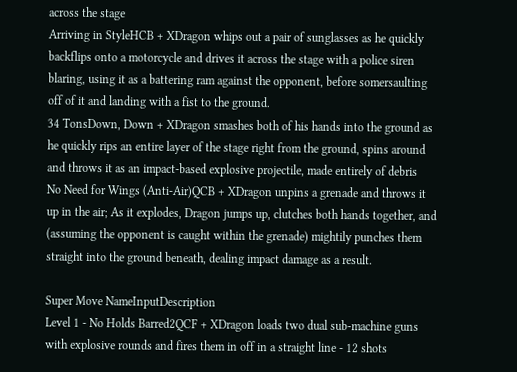across the stage
Arriving in StyleHCB + XDragon whips out a pair of sunglasses as he quickly backflips onto a motorcycle and drives it across the stage with a police siren blaring, using it as a battering ram against the opponent, before somersaulting off of it and landing with a fist to the ground.
34 TonsDown, Down + XDragon smashes both of his hands into the ground as he quickly rips an entire layer of the stage right from the ground, spins around and throws it as an impact-based explosive projectile, made entirely of debris
No Need for Wings (Anti-Air)QCB + XDragon unpins a grenade and throws it up in the air; As it explodes, Dragon jumps up, clutches both hands together, and (assuming the opponent is caught within the grenade) mightily punches them straight into the ground beneath, dealing impact damage as a result.

Super Move NameInputDescription
Level 1 - No Holds Barred2QCF + XDragon loads two dual sub-machine guns with explosive rounds and fires them in off in a straight line - 12 shots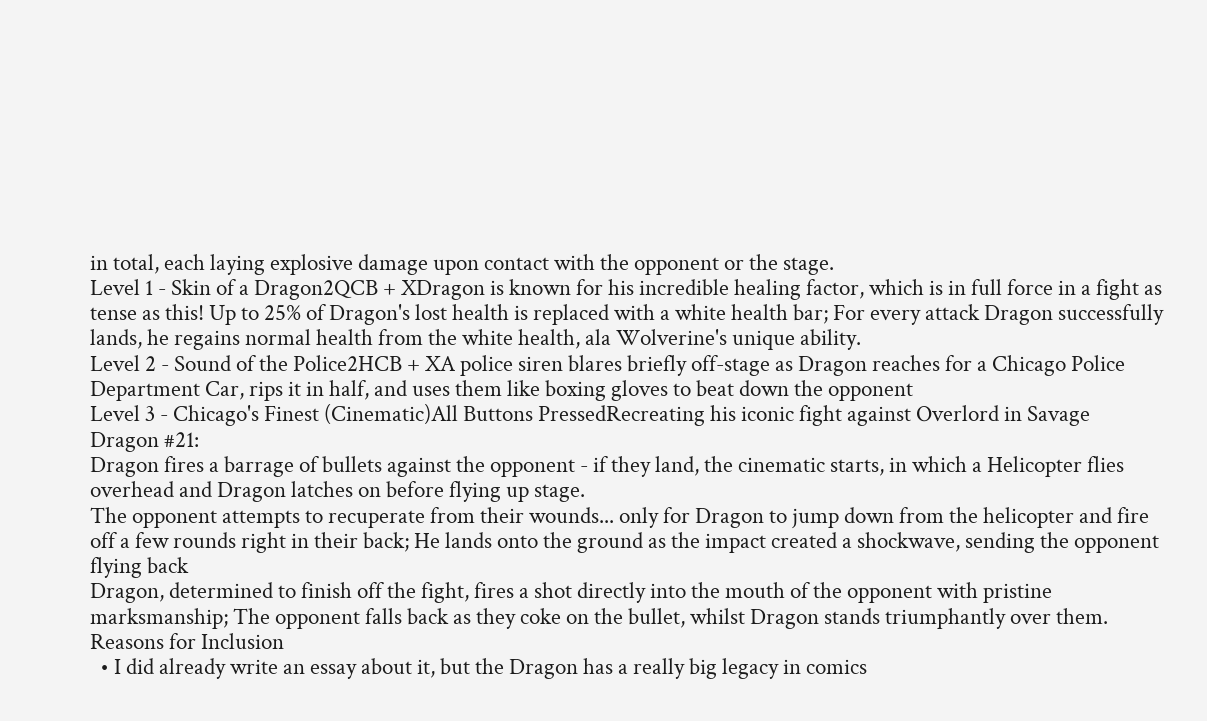in total, each laying explosive damage upon contact with the opponent or the stage.
Level 1 - Skin of a Dragon2QCB + XDragon is known for his incredible healing factor, which is in full force in a fight as tense as this! Up to 25% of Dragon's lost health is replaced with a white health bar; For every attack Dragon successfully lands, he regains normal health from the white health, ala Wolverine's unique ability.
Level 2 - Sound of the Police2HCB + XA police siren blares briefly off-stage as Dragon reaches for a Chicago Police Department Car, rips it in half, and uses them like boxing gloves to beat down the opponent
Level 3 - Chicago's Finest (Cinematic)All Buttons PressedRecreating his iconic fight against Overlord in Savage Dragon #21:
Dragon fires a barrage of bullets against the opponent - if they land, the cinematic starts, in which a Helicopter flies overhead and Dragon latches on before flying up stage.
The opponent attempts to recuperate from their wounds... only for Dragon to jump down from the helicopter and fire off a few rounds right in their back; He lands onto the ground as the impact created a shockwave, sending the opponent flying back
Dragon, determined to finish off the fight, fires a shot directly into the mouth of the opponent with pristine marksmanship; The opponent falls back as they coke on the bullet, whilst Dragon stands triumphantly over them.
Reasons for Inclusion
  • I did already write an essay about it, but the Dragon has a really big legacy in comics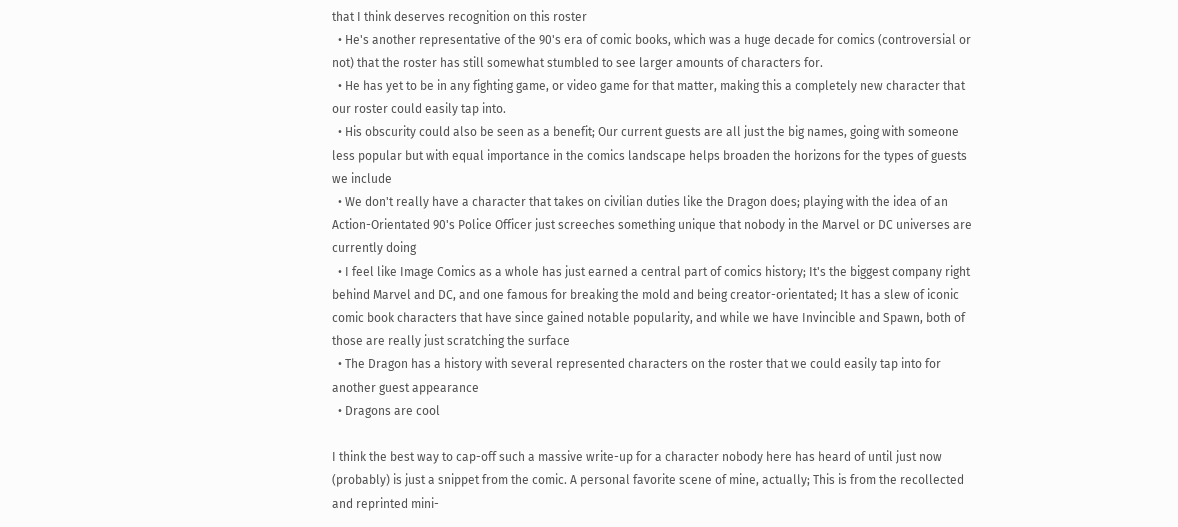that I think deserves recognition on this roster
  • He's another representative of the 90's era of comic books, which was a huge decade for comics (controversial or not) that the roster has still somewhat stumbled to see larger amounts of characters for.
  • He has yet to be in any fighting game, or video game for that matter, making this a completely new character that our roster could easily tap into.
  • His obscurity could also be seen as a benefit; Our current guests are all just the big names, going with someone less popular but with equal importance in the comics landscape helps broaden the horizons for the types of guests we include
  • We don't really have a character that takes on civilian duties like the Dragon does; playing with the idea of an Action-Orientated 90's Police Officer just screeches something unique that nobody in the Marvel or DC universes are currently doing
  • I feel like Image Comics as a whole has just earned a central part of comics history; It's the biggest company right behind Marvel and DC, and one famous for breaking the mold and being creator-orientated; It has a slew of iconic comic book characters that have since gained notable popularity, and while we have Invincible and Spawn, both of those are really just scratching the surface
  • The Dragon has a history with several represented characters on the roster that we could easily tap into for another guest appearance
  • Dragons are cool

I think the best way to cap-off such a massive write-up for a character nobody here has heard of until just now (probably) is just a snippet from the comic. A personal favorite scene of mine, actually; This is from the recollected and reprinted mini-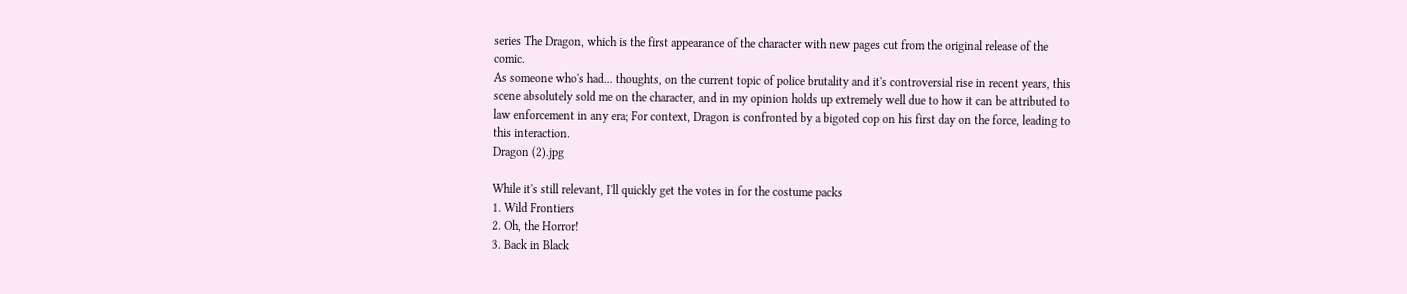series The Dragon, which is the first appearance of the character with new pages cut from the original release of the comic.
As someone who's had... thoughts, on the current topic of police brutality and it's controversial rise in recent years, this scene absolutely sold me on the character, and in my opinion holds up extremely well due to how it can be attributed to law enforcement in any era; For context, Dragon is confronted by a bigoted cop on his first day on the force, leading to this interaction.
Dragon (2).jpg

While it's still relevant, I'll quickly get the votes in for the costume packs
1. Wild Frontiers
2. Oh, the Horror!
3. Back in Black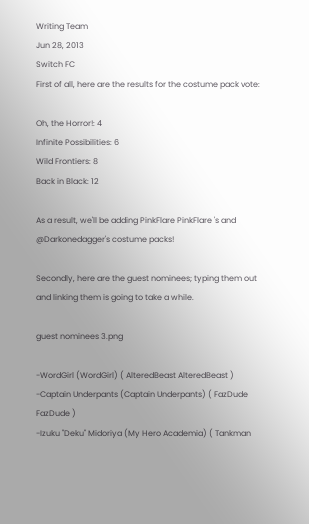Writing Team
Jun 28, 2013
Switch FC
First of all, here are the results for the costume pack vote:

Oh, the Horror!: 4
Infinite Possibilities: 6
Wild Frontiers: 8
Back in Black: 12

As a result, we'll be adding PinkFlare PinkFlare 's and @Darkonedagger's costume packs!

Secondly, here are the guest nominees; typing them out and linking them is going to take a while.

guest nominees 3.png

-WordGirl (WordGirl) ( AlteredBeast AlteredBeast )
-Captain Underpants (Captain Underpants) ( FazDude FazDude )
-Izuku "Deku" Midoriya (My Hero Academia) ( Tankman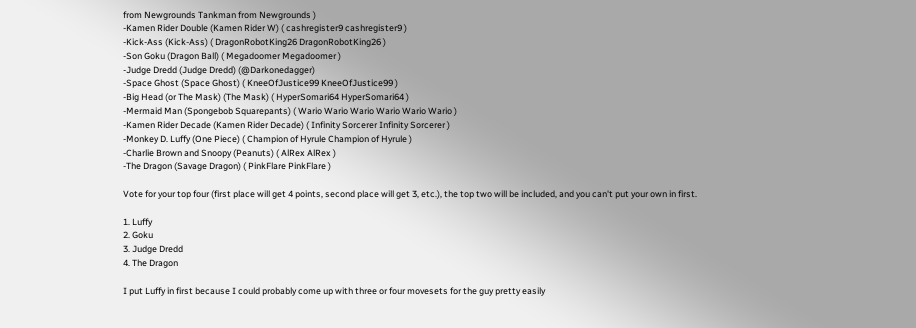from Newgrounds Tankman from Newgrounds )
-Kamen Rider Double (Kamen Rider W) ( cashregister9 cashregister9 )
-Kick-Ass (Kick-Ass) ( DragonRobotKing26 DragonRobotKing26 )
-Son Goku (Dragon Ball) ( Megadoomer Megadoomer )
-Judge Dredd (Judge Dredd) (@Darkonedagger)
-Space Ghost (Space Ghost) ( KneeOfJustice99 KneeOfJustice99 )
-Big Head (or The Mask) (The Mask) ( HyperSomari64 HyperSomari64 )
-Mermaid Man (Spongebob Squarepants) ( Wario Wario Wario Wario Wario Wario )
-Kamen Rider Decade (Kamen Rider Decade) ( Infinity Sorcerer Infinity Sorcerer )
-Monkey D. Luffy (One Piece) ( Champion of Hyrule Champion of Hyrule )
-Charlie Brown and Snoopy (Peanuts) ( AlRex AlRex )
-The Dragon (Savage Dragon) ( PinkFlare PinkFlare )

Vote for your top four (first place will get 4 points, second place will get 3, etc.), the top two will be included, and you can't put your own in first.

1. Luffy
2. Goku
3. Judge Dredd
4. The Dragon

I put Luffy in first because I could probably come up with three or four movesets for the guy pretty easily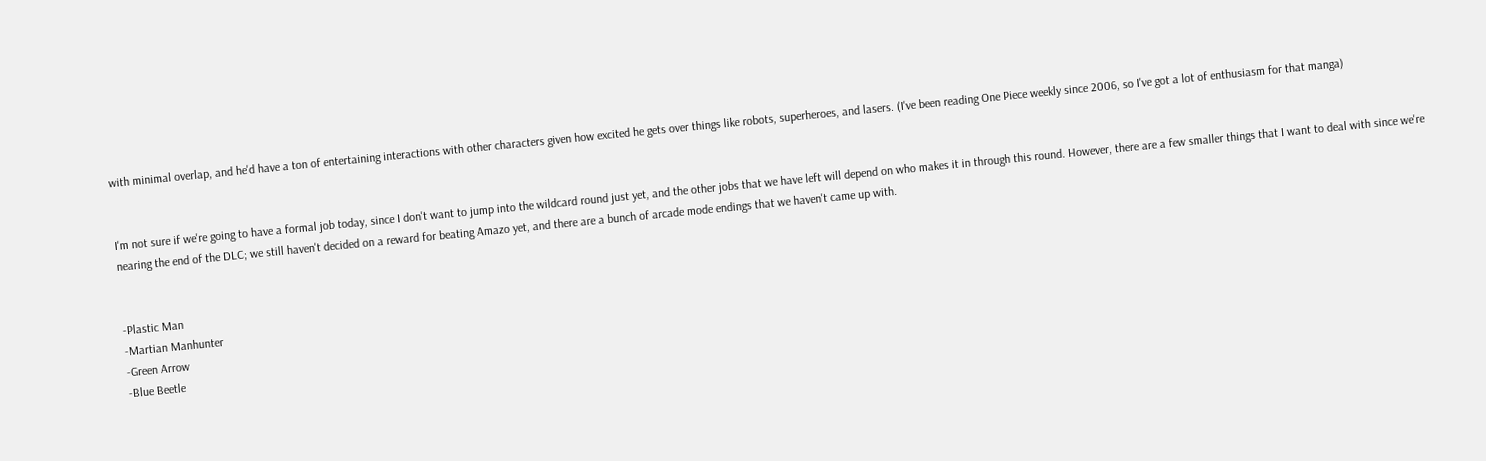with minimal overlap, and he'd have a ton of entertaining interactions with other characters given how excited he gets over things like robots, superheroes, and lasers. (I've been reading One Piece weekly since 2006, so I've got a lot of enthusiasm for that manga)


I'm not sure if we're going to have a formal job today, since I don't want to jump into the wildcard round just yet, and the other jobs that we have left will depend on who makes it in through this round. However, there are a few smaller things that I want to deal with since we're nearing the end of the DLC; we still haven't decided on a reward for beating Amazo yet, and there are a bunch of arcade mode endings that we haven't came up with.


-Plastic Man
-Martian Manhunter
-Green Arrow
-Blue Beetle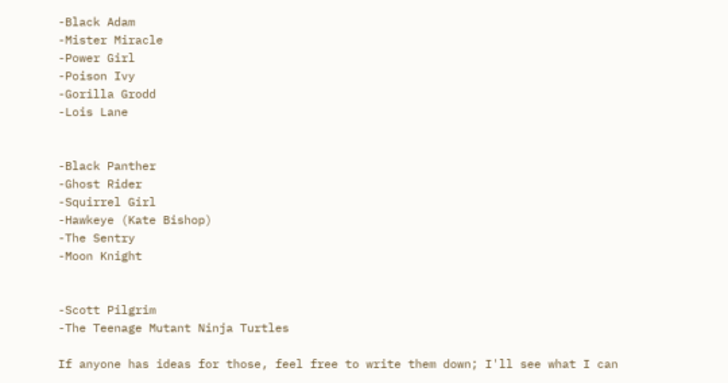-Black Adam
-Mister Miracle
-Power Girl
-Poison Ivy
-Gorilla Grodd
-Lois Lane


-Black Panther
-Ghost Rider
-Squirrel Girl
-Hawkeye (Kate Bishop)
-The Sentry
-Moon Knight


-Scott Pilgrim
-The Teenage Mutant Ninja Turtles

If anyone has ideas for those, feel free to write them down; I'll see what I can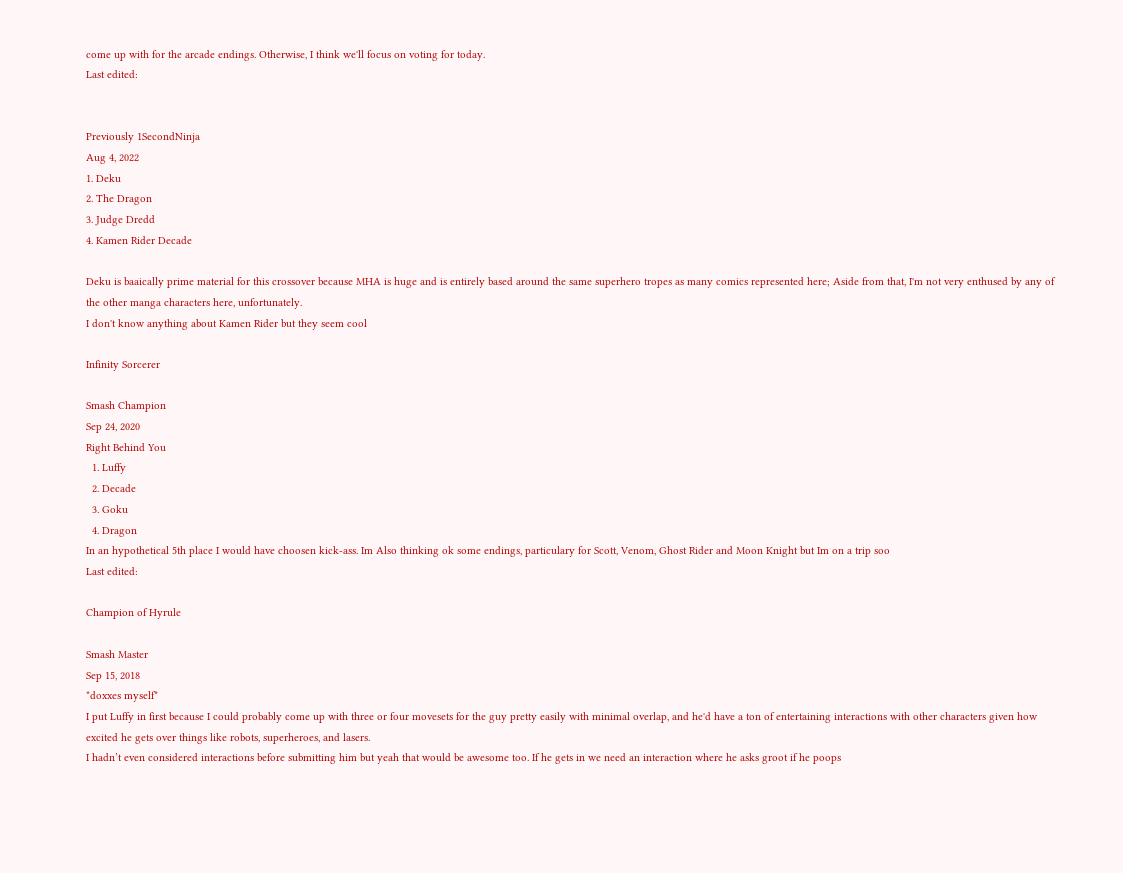come up with for the arcade endings. Otherwise, I think we'll focus on voting for today.
Last edited:


Previously 1SecondNinja
Aug 4, 2022
1. Deku
2. The Dragon
3. Judge Dredd
4. Kamen Rider Decade

Deku is baaically prime material for this crossover because MHA is huge and is entirely based around the same superhero tropes as many comics represented here; Aside from that, I'm not very enthused by any of the other manga characters here, unfortunately.
I don't know anything about Kamen Rider but they seem cool

Infinity Sorcerer

Smash Champion
Sep 24, 2020
Right Behind You
  1. Luffy
  2. Decade
  3. Goku
  4. Dragon
In an hypothetical 5th place I would have choosen kick-ass. Im Also thinking ok some endings, particulary for Scott, Venom, Ghost Rider and Moon Knight but Im on a trip soo
Last edited:

Champion of Hyrule

Smash Master
Sep 15, 2018
*doxxes myself*
I put Luffy in first because I could probably come up with three or four movesets for the guy pretty easily with minimal overlap, and he'd have a ton of entertaining interactions with other characters given how excited he gets over things like robots, superheroes, and lasers.
I hadn’t even considered interactions before submitting him but yeah that would be awesome too. If he gets in we need an interaction where he asks groot if he poops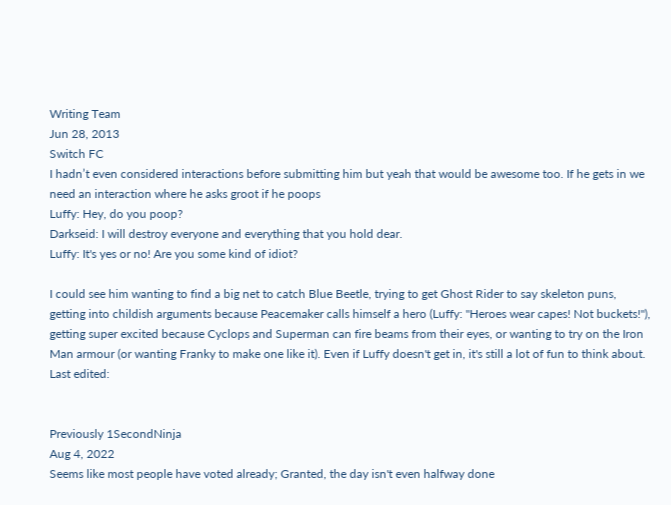Writing Team
Jun 28, 2013
Switch FC
I hadn’t even considered interactions before submitting him but yeah that would be awesome too. If he gets in we need an interaction where he asks groot if he poops
Luffy: Hey, do you poop?
Darkseid: I will destroy everyone and everything that you hold dear.
Luffy: It's yes or no! Are you some kind of idiot?

I could see him wanting to find a big net to catch Blue Beetle, trying to get Ghost Rider to say skeleton puns, getting into childish arguments because Peacemaker calls himself a hero (Luffy: "Heroes wear capes! Not buckets!"), getting super excited because Cyclops and Superman can fire beams from their eyes, or wanting to try on the Iron Man armour (or wanting Franky to make one like it). Even if Luffy doesn't get in, it's still a lot of fun to think about.
Last edited:


Previously 1SecondNinja
Aug 4, 2022
Seems like most people have voted already; Granted, the day isn't even halfway done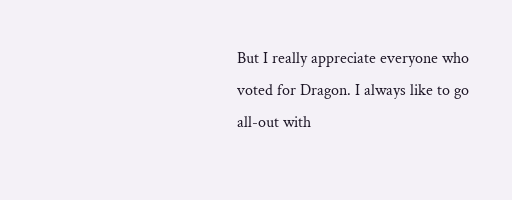But I really appreciate everyone who voted for Dragon. I always like to go all-out with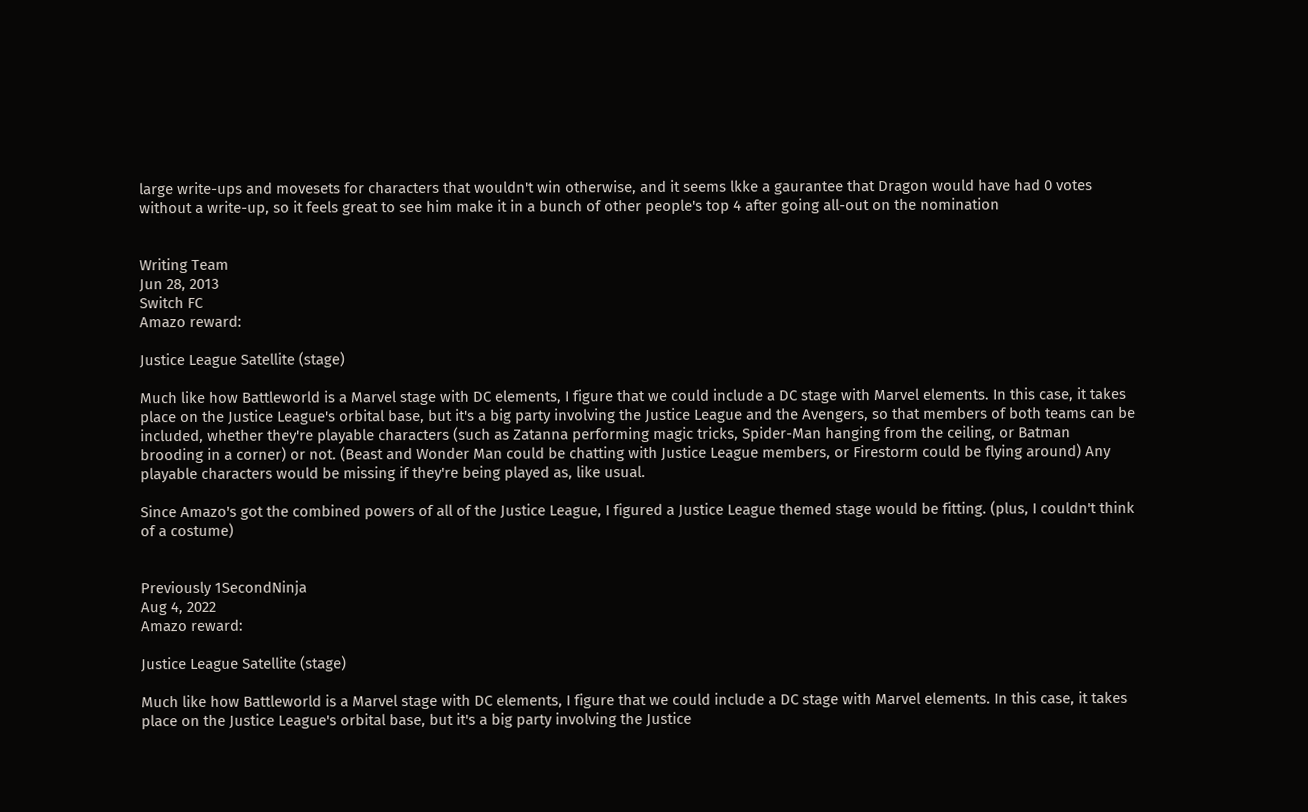large write-ups and movesets for characters that wouldn't win otherwise, and it seems lkke a gaurantee that Dragon would have had 0 votes without a write-up, so it feels great to see him make it in a bunch of other people's top 4 after going all-out on the nomination


Writing Team
Jun 28, 2013
Switch FC
Amazo reward:

Justice League Satellite (stage)

Much like how Battleworld is a Marvel stage with DC elements, I figure that we could include a DC stage with Marvel elements. In this case, it takes place on the Justice League's orbital base, but it's a big party involving the Justice League and the Avengers, so that members of both teams can be included, whether they're playable characters (such as Zatanna performing magic tricks, Spider-Man hanging from the ceiling, or Batman brooding in a corner) or not. (Beast and Wonder Man could be chatting with Justice League members, or Firestorm could be flying around) Any playable characters would be missing if they're being played as, like usual.

Since Amazo's got the combined powers of all of the Justice League, I figured a Justice League themed stage would be fitting. (plus, I couldn't think of a costume)


Previously 1SecondNinja
Aug 4, 2022
Amazo reward:

Justice League Satellite (stage)

Much like how Battleworld is a Marvel stage with DC elements, I figure that we could include a DC stage with Marvel elements. In this case, it takes place on the Justice League's orbital base, but it's a big party involving the Justice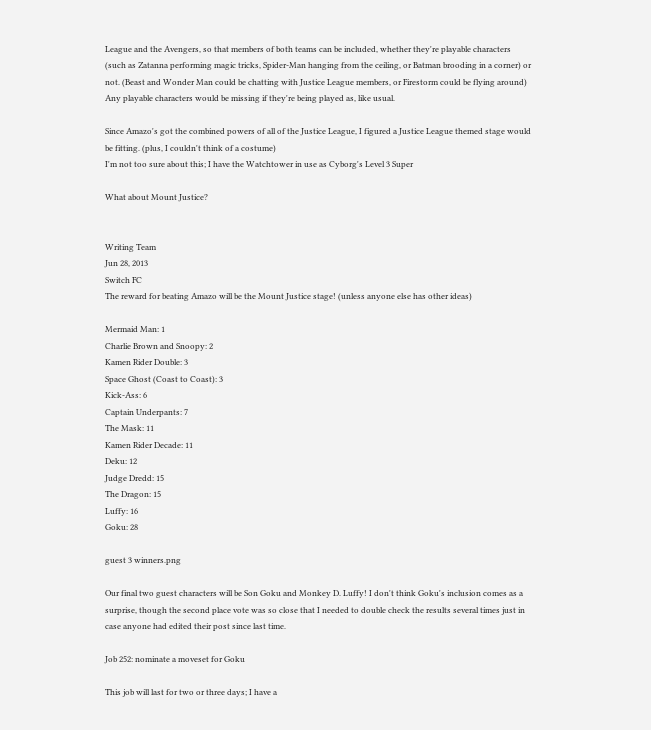League and the Avengers, so that members of both teams can be included, whether they're playable characters (such as Zatanna performing magic tricks, Spider-Man hanging from the ceiling, or Batman brooding in a corner) or not. (Beast and Wonder Man could be chatting with Justice League members, or Firestorm could be flying around) Any playable characters would be missing if they're being played as, like usual.

Since Amazo's got the combined powers of all of the Justice League, I figured a Justice League themed stage would be fitting. (plus, I couldn't think of a costume)
I'm not too sure about this; I have the Watchtower in use as Cyborg's Level 3 Super

What about Mount Justice?


Writing Team
Jun 28, 2013
Switch FC
The reward for beating Amazo will be the Mount Justice stage! (unless anyone else has other ideas)

Mermaid Man: 1
Charlie Brown and Snoopy: 2
Kamen Rider Double: 3
Space Ghost (Coast to Coast): 3
Kick-Ass: 6
Captain Underpants: 7
The Mask: 11
Kamen Rider Decade: 11
Deku: 12
Judge Dredd: 15
The Dragon: 15
Luffy: 16
Goku: 28

guest 3 winners.png

Our final two guest characters will be Son Goku and Monkey D. Luffy! I don't think Goku's inclusion comes as a surprise, though the second place vote was so close that I needed to double check the results several times just in case anyone had edited their post since last time.

Job 252: nominate a moveset for Goku

This job will last for two or three days; I have a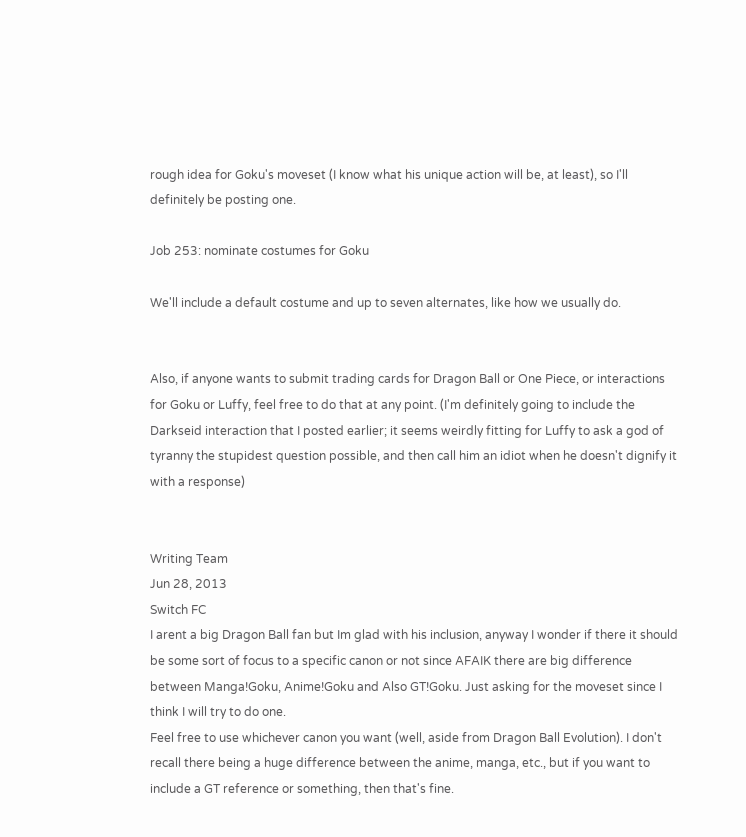rough idea for Goku's moveset (I know what his unique action will be, at least), so I'll definitely be posting one.

Job 253: nominate costumes for Goku

We'll include a default costume and up to seven alternates, like how we usually do.


Also, if anyone wants to submit trading cards for Dragon Ball or One Piece, or interactions for Goku or Luffy, feel free to do that at any point. (I'm definitely going to include the Darkseid interaction that I posted earlier; it seems weirdly fitting for Luffy to ask a god of tyranny the stupidest question possible, and then call him an idiot when he doesn't dignify it with a response)


Writing Team
Jun 28, 2013
Switch FC
I arent a big Dragon Ball fan but Im glad with his inclusion, anyway I wonder if there it should be some sort of focus to a specific canon or not since AFAIK there are big difference between Manga!Goku, Anime!Goku and Also GT!Goku. Just asking for the moveset since I think I will try to do one.
Feel free to use whichever canon you want (well, aside from Dragon Ball Evolution). I don't recall there being a huge difference between the anime, manga, etc., but if you want to include a GT reference or something, then that's fine.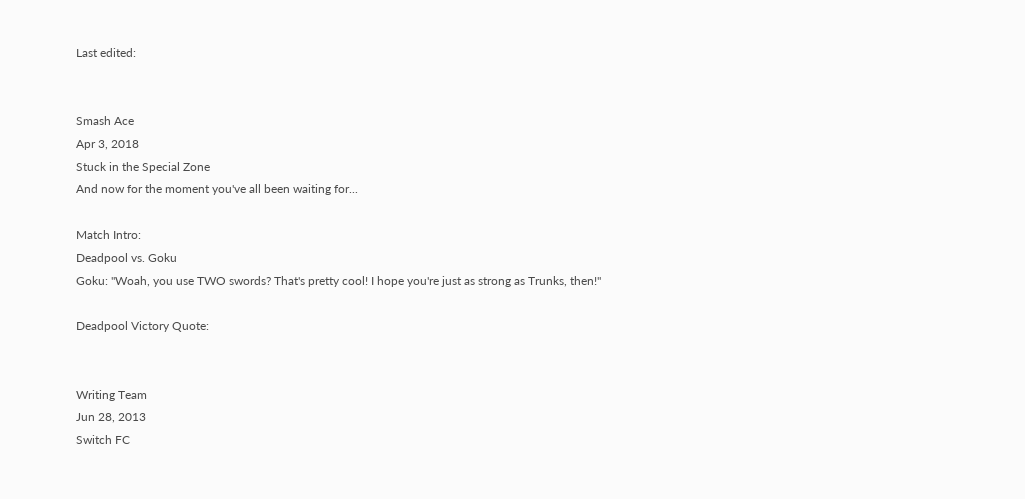Last edited:


Smash Ace
Apr 3, 2018
Stuck in the Special Zone
And now for the moment you've all been waiting for...

Match Intro:
Deadpool vs. Goku
Goku: "Woah, you use TWO swords? That's pretty cool! I hope you're just as strong as Trunks, then!"

Deadpool Victory Quote:


Writing Team
Jun 28, 2013
Switch FC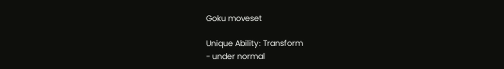Goku moveset

Unique Ability: Transform
- under normal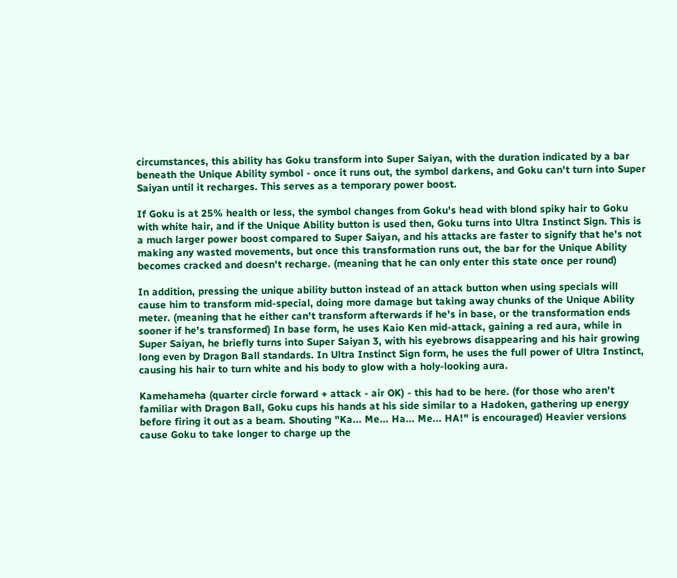circumstances, this ability has Goku transform into Super Saiyan, with the duration indicated by a bar beneath the Unique Ability symbol - once it runs out, the symbol darkens, and Goku can't turn into Super Saiyan until it recharges. This serves as a temporary power boost.

If Goku is at 25% health or less, the symbol changes from Goku's head with blond spiky hair to Goku with white hair, and if the Unique Ability button is used then, Goku turns into Ultra Instinct Sign. This is a much larger power boost compared to Super Saiyan, and his attacks are faster to signify that he's not making any wasted movements, but once this transformation runs out, the bar for the Unique Ability becomes cracked and doesn't recharge. (meaning that he can only enter this state once per round)

In addition, pressing the unique ability button instead of an attack button when using specials will cause him to transform mid-special, doing more damage but taking away chunks of the Unique Ability meter. (meaning that he either can't transform afterwards if he's in base, or the transformation ends sooner if he's transformed) In base form, he uses Kaio Ken mid-attack, gaining a red aura, while in Super Saiyan, he briefly turns into Super Saiyan 3, with his eyebrows disappearing and his hair growing long even by Dragon Ball standards. In Ultra Instinct Sign form, he uses the full power of Ultra Instinct, causing his hair to turn white and his body to glow with a holy-looking aura.

Kamehameha (quarter circle forward + attack - air OK) - this had to be here. (for those who aren't familiar with Dragon Ball, Goku cups his hands at his side similar to a Hadoken, gathering up energy before firing it out as a beam. Shouting "Ka... Me... Ha... Me... HA!" is encouraged) Heavier versions cause Goku to take longer to charge up the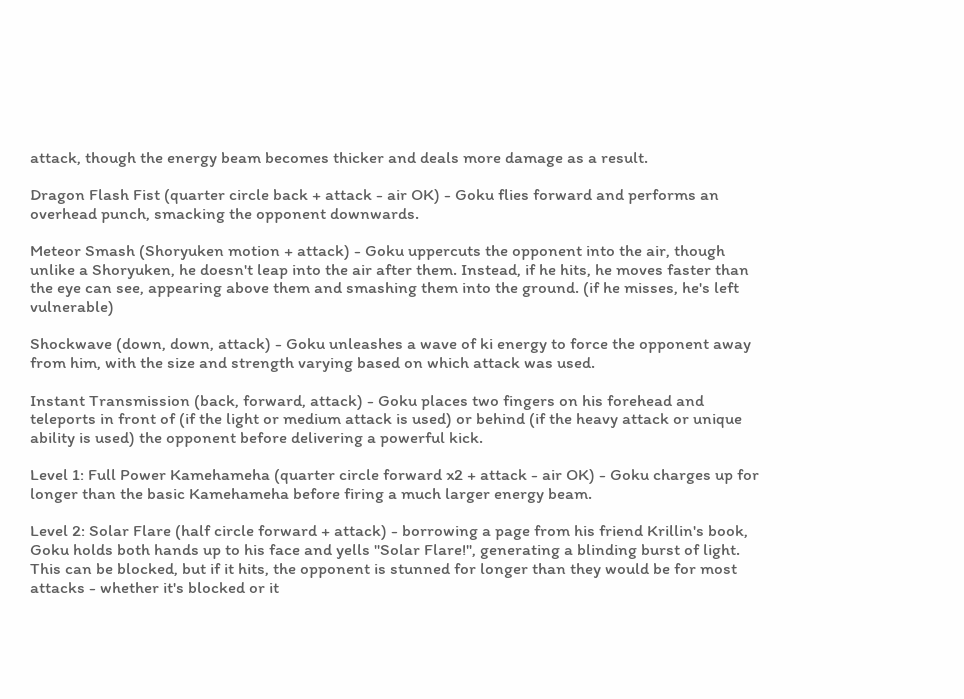attack, though the energy beam becomes thicker and deals more damage as a result.

Dragon Flash Fist (quarter circle back + attack - air OK) - Goku flies forward and performs an overhead punch, smacking the opponent downwards.

Meteor Smash (Shoryuken motion + attack) - Goku uppercuts the opponent into the air, though unlike a Shoryuken, he doesn't leap into the air after them. Instead, if he hits, he moves faster than the eye can see, appearing above them and smashing them into the ground. (if he misses, he's left vulnerable)

Shockwave (down, down, attack) - Goku unleashes a wave of ki energy to force the opponent away from him, with the size and strength varying based on which attack was used.

Instant Transmission (back, forward, attack) - Goku places two fingers on his forehead and teleports in front of (if the light or medium attack is used) or behind (if the heavy attack or unique ability is used) the opponent before delivering a powerful kick.

Level 1: Full Power Kamehameha (quarter circle forward x2 + attack - air OK) - Goku charges up for longer than the basic Kamehameha before firing a much larger energy beam.

Level 2: Solar Flare (half circle forward + attack) - borrowing a page from his friend Krillin's book, Goku holds both hands up to his face and yells "Solar Flare!", generating a blinding burst of light. This can be blocked, but if it hits, the opponent is stunned for longer than they would be for most attacks - whether it's blocked or it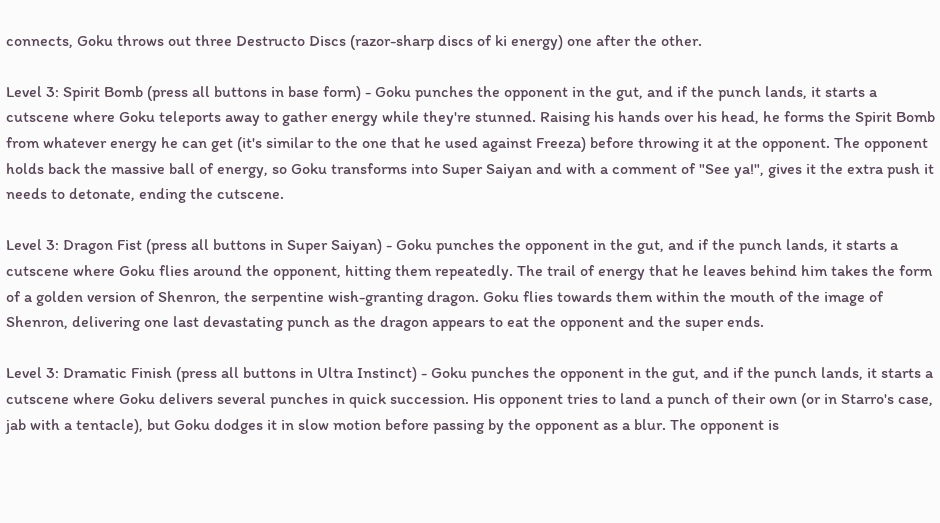connects, Goku throws out three Destructo Discs (razor-sharp discs of ki energy) one after the other.

Level 3: Spirit Bomb (press all buttons in base form) - Goku punches the opponent in the gut, and if the punch lands, it starts a cutscene where Goku teleports away to gather energy while they're stunned. Raising his hands over his head, he forms the Spirit Bomb from whatever energy he can get (it's similar to the one that he used against Freeza) before throwing it at the opponent. The opponent holds back the massive ball of energy, so Goku transforms into Super Saiyan and with a comment of "See ya!", gives it the extra push it needs to detonate, ending the cutscene.

Level 3: Dragon Fist (press all buttons in Super Saiyan) - Goku punches the opponent in the gut, and if the punch lands, it starts a cutscene where Goku flies around the opponent, hitting them repeatedly. The trail of energy that he leaves behind him takes the form of a golden version of Shenron, the serpentine wish-granting dragon. Goku flies towards them within the mouth of the image of Shenron, delivering one last devastating punch as the dragon appears to eat the opponent and the super ends.

Level 3: Dramatic Finish (press all buttons in Ultra Instinct) - Goku punches the opponent in the gut, and if the punch lands, it starts a cutscene where Goku delivers several punches in quick succession. His opponent tries to land a punch of their own (or in Starro's case, jab with a tentacle), but Goku dodges it in slow motion before passing by the opponent as a blur. The opponent is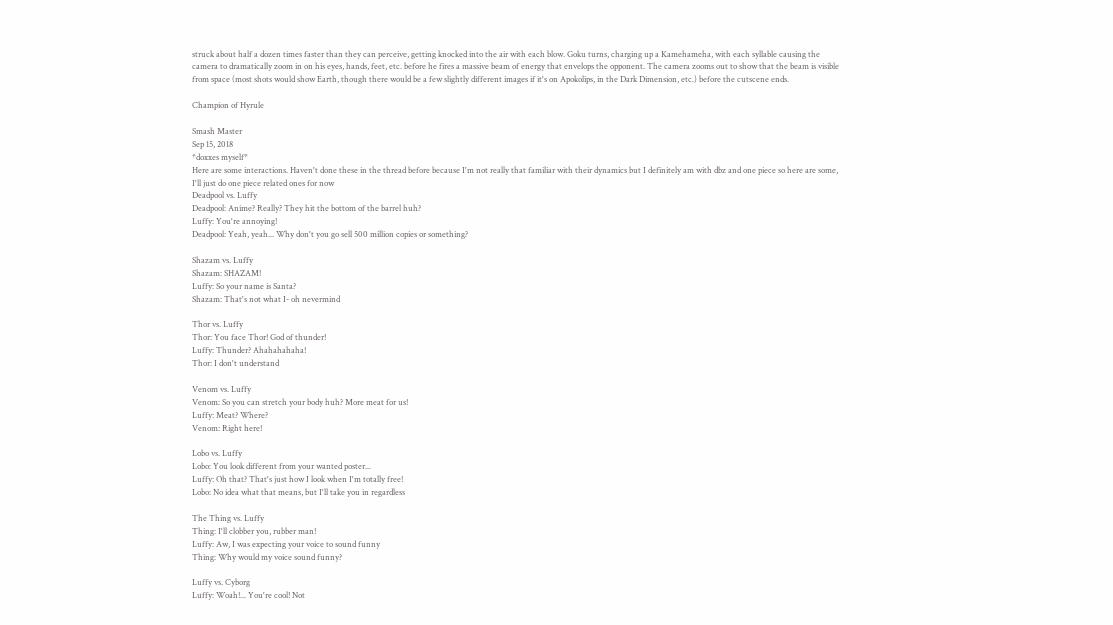struck about half a dozen times faster than they can perceive, getting knocked into the air with each blow. Goku turns, charging up a Kamehameha, with each syllable causing the camera to dramatically zoom in on his eyes, hands, feet, etc. before he fires a massive beam of energy that envelops the opponent. The camera zooms out to show that the beam is visible from space (most shots would show Earth, though there would be a few slightly different images if it's on Apokolips, in the Dark Dimension, etc.) before the cutscene ends.

Champion of Hyrule

Smash Master
Sep 15, 2018
*doxxes myself*
Here are some interactions. Haven't done these in the thread before because I'm not really that familiar with their dynamics but I definitely am with dbz and one piece so here are some, I'll just do one piece related ones for now
Deadpool vs. Luffy
Deadpool: Anime? Really? They hit the bottom of the barrel huh?
Luffy: You're annoying!
Deadpool: Yeah, yeah... Why don't you go sell 500 million copies or something?

Shazam vs. Luffy
Shazam: SHAZAM!
Luffy: So your name is Santa?
Shazam: That's not what I- oh nevermind

Thor vs. Luffy
Thor: You face Thor! God of thunder!
Luffy: Thunder? Ahahahahaha!
Thor: I don't understand

Venom vs. Luffy
Venom: So you can stretch your body huh? More meat for us!
Luffy: Meat? Where?
Venom: Right here!

Lobo vs. Luffy
Lobo: You look different from your wanted poster...
Luffy: Oh that? That's just how I look when I'm totally free!
Lobo: No idea what that means, but I'll take you in regardless

The Thing vs. Luffy
Thing: I'll clobber you, rubber man!
Luffy: Aw, I was expecting your voice to sound funny
Thing: Why would my voice sound funny?

Luffy vs. Cyborg
Luffy: Woah!... You're cool! Not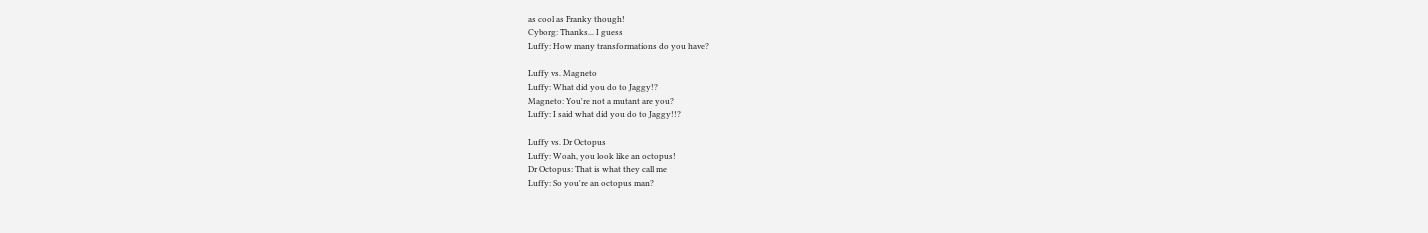as cool as Franky though!
Cyborg: Thanks... I guess
Luffy: How many transformations do you have?

Luffy vs. Magneto
Luffy: What did you do to Jaggy!?
Magneto: You're not a mutant are you?
Luffy: I said what did you do to Jaggy!!?

Luffy vs. Dr Octopus
Luffy: Woah, you look like an octopus!
Dr Octopus: That is what they call me
Luffy: So you're an octopus man?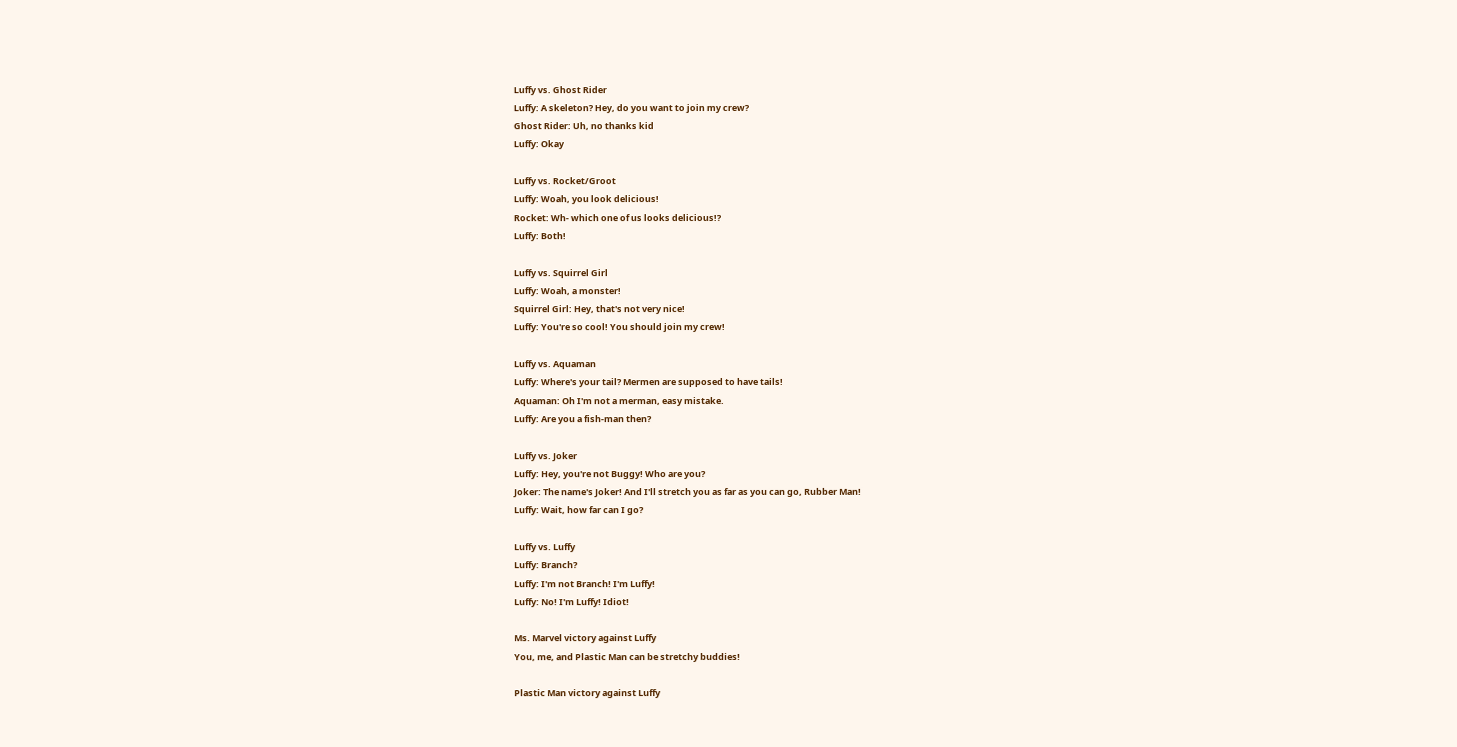Luffy vs. Ghost Rider
Luffy: A skeleton? Hey, do you want to join my crew?
Ghost Rider: Uh, no thanks kid
Luffy: Okay

Luffy vs. Rocket/Groot
Luffy: Woah, you look delicious!
Rocket: Wh- which one of us looks delicious!?
Luffy: Both!

Luffy vs. Squirrel Girl
Luffy: Woah, a monster!
Squirrel Girl: Hey, that's not very nice!
Luffy: You're so cool! You should join my crew!

Luffy vs. Aquaman
Luffy: Where's your tail? Mermen are supposed to have tails!
Aquaman: Oh I'm not a merman, easy mistake.
Luffy: Are you a fish-man then?

Luffy vs. Joker
Luffy: Hey, you're not Buggy! Who are you?
Joker: The name's Joker! And I'll stretch you as far as you can go, Rubber Man!
Luffy: Wait, how far can I go?

Luffy vs. Luffy
Luffy: Branch?
Luffy: I'm not Branch! I'm Luffy!
Luffy: No! I'm Luffy! Idiot!

Ms. Marvel victory against Luffy
You, me, and Plastic Man can be stretchy buddies!

Plastic Man victory against Luffy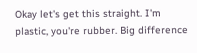Okay let's get this straight. I'm plastic, you're rubber. Big difference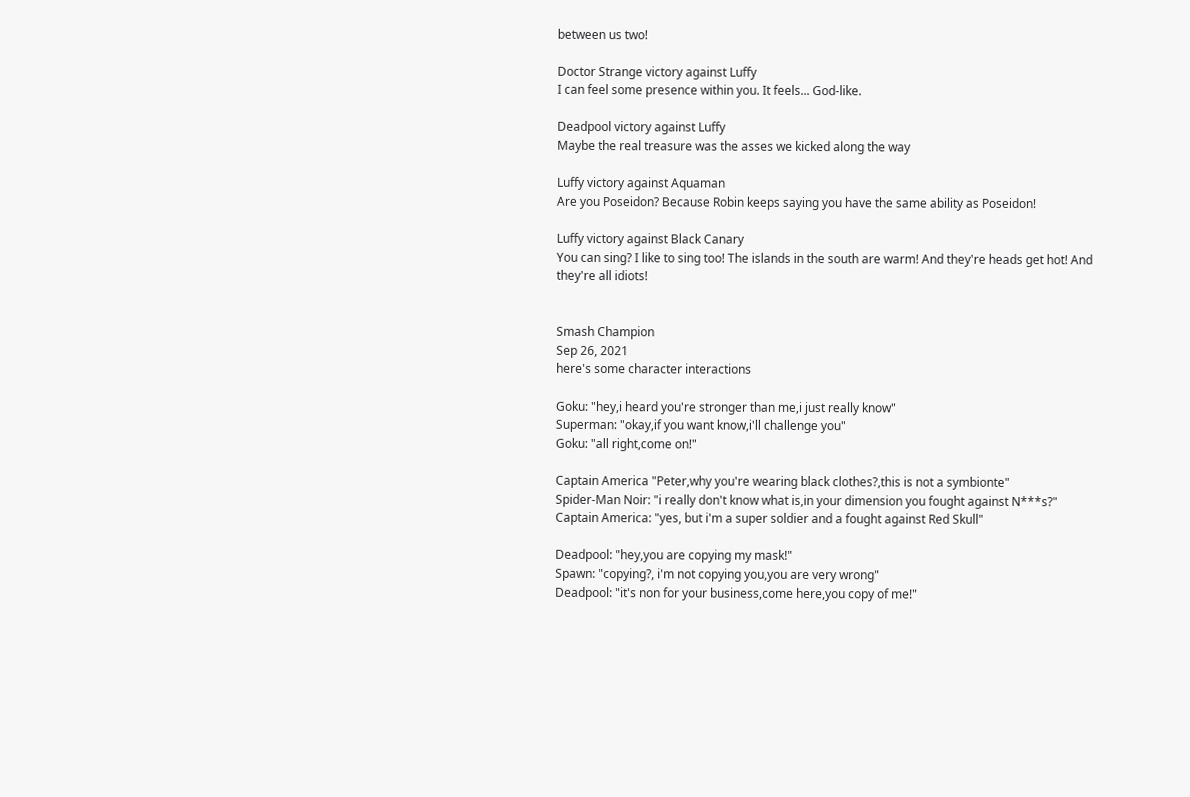between us two!

Doctor Strange victory against Luffy
I can feel some presence within you. It feels... God-like.

Deadpool victory against Luffy
Maybe the real treasure was the asses we kicked along the way

Luffy victory against Aquaman
Are you Poseidon? Because Robin keeps saying you have the same ability as Poseidon!

Luffy victory against Black Canary
You can sing? I like to sing too! The islands in the south are warm! And they're heads get hot! And they're all idiots!


Smash Champion
Sep 26, 2021
here's some character interactions

Goku: "hey,i heard you're stronger than me,i just really know"
Superman: "okay,if you want know,i'll challenge you"
Goku: "all right,come on!"

Captain America "Peter,why you're wearing black clothes?,this is not a symbionte"
Spider-Man Noir: "i really don't know what is,in your dimension you fought against N***s?"
Captain America: "yes, but i'm a super soldier and a fought against Red Skull"

Deadpool: "hey,you are copying my mask!"
Spawn: "copying?, i'm not copying you,you are very wrong"
Deadpool: "it's non for your business,come here,you copy of me!"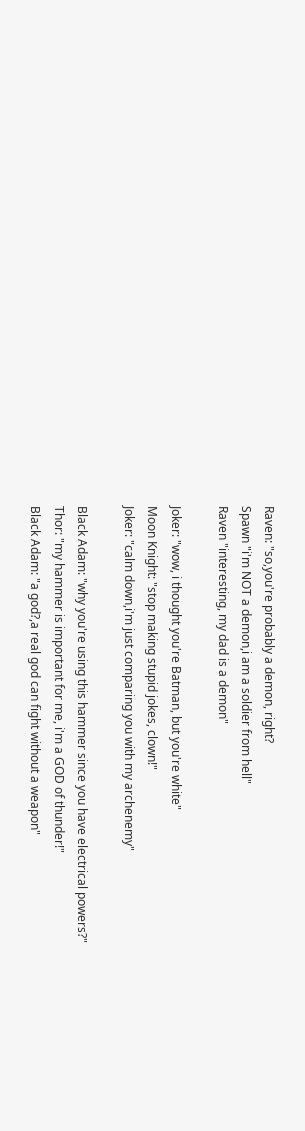Raven: "so,you're probably a demon, right?
Spawn "i'm NOT a demon,i am a soldier from hell"
Raven "interesting, my dad is a demon"

Joker: "wow, i thought you're Batman, but you're white"
Moon Knight: "stop making stupid jokes, clown!"
Joker: "calm down,i'm just comparing you with my archenemy"

Black Adam: "why you're using this hammer since you have electrical powers?"
Thor: "my hammer is important for me, i'm a GOD of thunder!"
Black Adam: "a god?,a real god can fight without a weapon"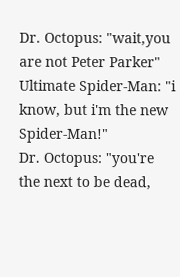Dr. Octopus: "wait,you are not Peter Parker"
Ultimate Spider-Man: "i know, but i'm the new Spider-Man!"
Dr. Octopus: "you're the next to be dead,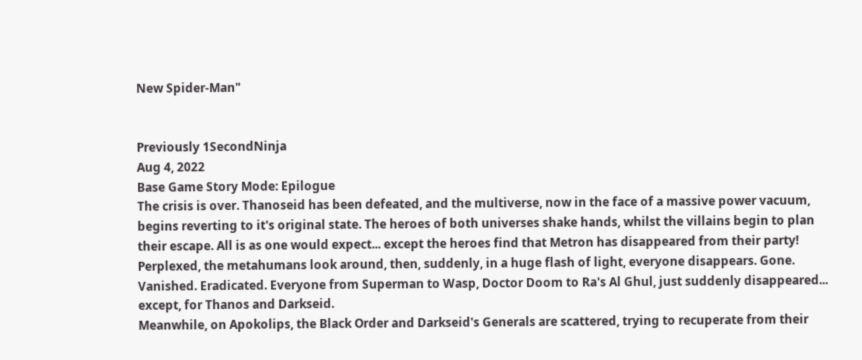New Spider-Man"


Previously 1SecondNinja
Aug 4, 2022
Base Game Story Mode: Epilogue
The crisis is over. Thanoseid has been defeated, and the multiverse, now in the face of a massive power vacuum, begins reverting to it's original state. The heroes of both universes shake hands, whilst the villains begin to plan their escape. All is as one would expect... except the heroes find that Metron has disappeared from their party!
Perplexed, the metahumans look around, then, suddenly, in a huge flash of light, everyone disappears. Gone. Vanished. Eradicated. Everyone from Superman to Wasp, Doctor Doom to Ra's Al Ghul, just suddenly disappeared... except, for Thanos and Darkseid.
Meanwhile, on Apokolips, the Black Order and Darkseid's Generals are scattered, trying to recuperate from their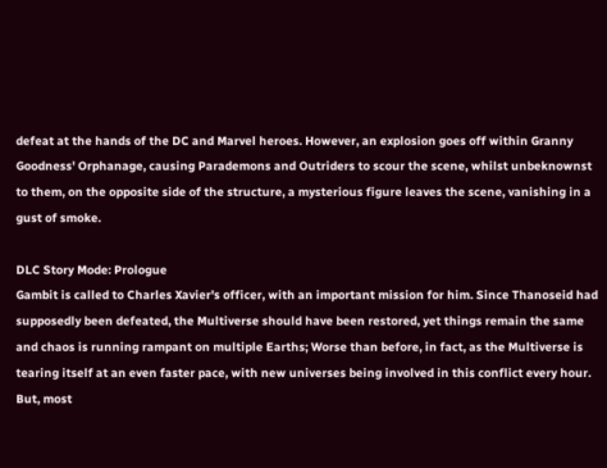defeat at the hands of the DC and Marvel heroes. However, an explosion goes off within Granny Goodness' Orphanage, causing Parademons and Outriders to scour the scene, whilst unbeknownst to them, on the opposite side of the structure, a mysterious figure leaves the scene, vanishing in a gust of smoke.

DLC Story Mode: Prologue
Gambit is called to Charles Xavier's officer, with an important mission for him. Since Thanoseid had supposedly been defeated, the Multiverse should have been restored, yet things remain the same and chaos is running rampant on multiple Earths; Worse than before, in fact, as the Multiverse is tearing itself at an even faster pace, with new universes being involved in this conflict every hour.
But, most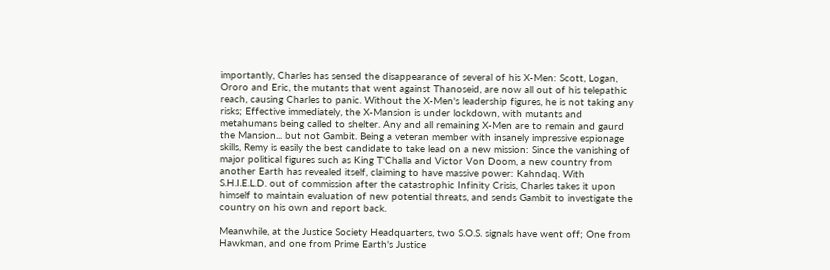importantly, Charles has sensed the disappearance of several of his X-Men: Scott, Logan, Ororo and Eric, the mutants that went against Thanoseid, are now all out of his telepathic reach, causing Charles to panic. Without the X-Men's leadership figures, he is not taking any risks; Effective immediately, the X-Mansion is under lockdown, with mutants and metahumans being called to shelter. Any and all remaining X-Men are to remain and gaurd the Mansion... but not Gambit. Being a veteran member with insanely impressive espionage skills, Remy is easily the best candidate to take lead on a new mission: Since the vanishing of major political figures such as King T'Challa and Victor Von Doom, a new country from another Earth has revealed itself, claiming to have massive power: Kahndaq. With S.H.I.E.L.D. out of commission after the catastrophic Infinity Crisis, Charles takes it upon himself to maintain evaluation of new potential threats, and sends Gambit to investigate the country on his own and report back.

Meanwhile, at the Justice Society Headquarters, two S.O.S. signals have went off; One from Hawkman, and one from Prime Earth's Justice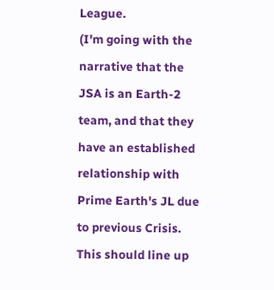League.
(I'm going with the narrative that the JSA is an Earth-2 team, and that they have an established relationship with Prime Earth's JL due to previous Crisis. This should line up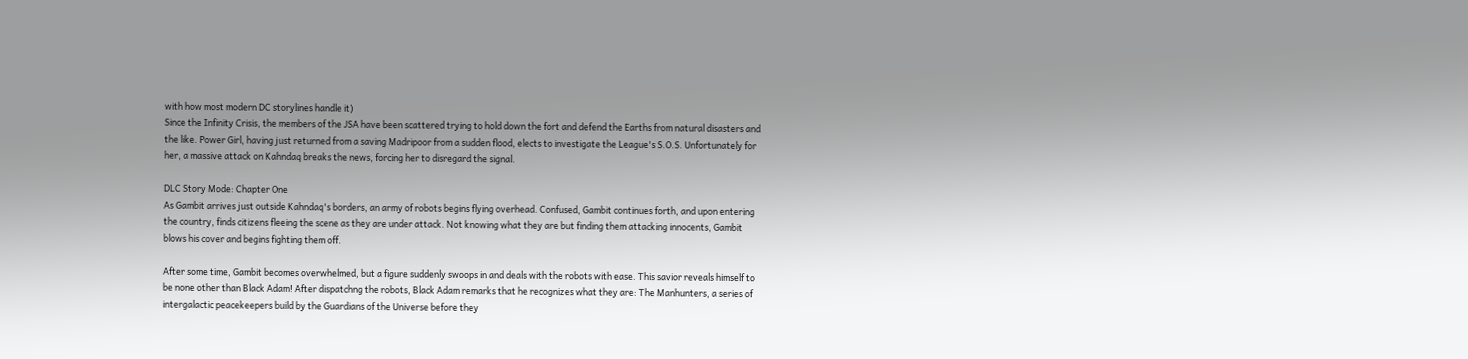with how most modern DC storylines handle it)
Since the Infinity Crisis, the members of the JSA have been scattered trying to hold down the fort and defend the Earths from natural disasters and the like. Power Girl, having just returned from a saving Madripoor from a sudden flood, elects to investigate the League's S.O.S. Unfortunately for her, a massive attack on Kahndaq breaks the news, forcing her to disregard the signal.

DLC Story Mode: Chapter One
As Gambit arrives just outside Kahndaq's borders, an army of robots begins flying overhead. Confused, Gambit continues forth, and upon entering the country, finds citizens fleeing the scene as they are under attack. Not knowing what they are but finding them attacking innocents, Gambit blows his cover and begins fighting them off.

After some time, Gambit becomes overwhelmed, but a figure suddenly swoops in and deals with the robots with ease. This savior reveals himself to be none other than Black Adam! After dispatchng the robots, Black Adam remarks that he recognizes what they are: The Manhunters, a series of intergalactic peacekeepers build by the Guardians of the Universe before they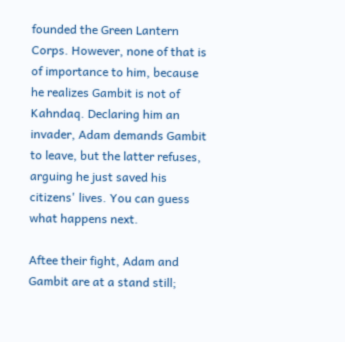founded the Green Lantern Corps. However, none of that is of importance to him, because he realizes Gambit is not of Kahndaq. Declaring him an invader, Adam demands Gambit to leave, but the latter refuses, arguing he just saved his citizens' lives. You can guess what happens next.

Aftee their fight, Adam and Gambit are at a stand still;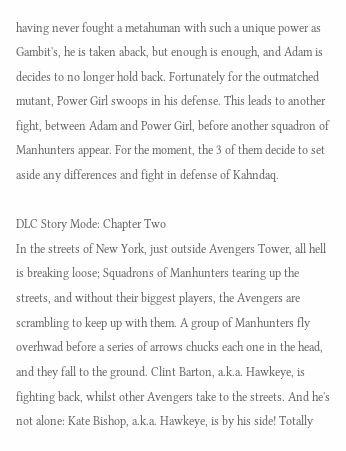having never fought a metahuman with such a unique power as Gambit's, he is taken aback, but enough is enough, and Adam is decides to no longer hold back. Fortunately for the outmatched mutant, Power Girl swoops in his defense. This leads to another fight, between Adam and Power Girl, before another squadron of Manhunters appear. For the moment, the 3 of them decide to set aside any differences and fight in defense of Kahndaq.

DLC Story Mode: Chapter Two
In the streets of New York, just outside Avengers Tower, all hell is breaking loose; Squadrons of Manhunters tearing up the streets, and without their biggest players, the Avengers are scrambling to keep up with them. A group of Manhunters fly overhwad before a series of arrows chucks each one in the head, and they fall to the ground. Clint Barton, a.k.a. Hawkeye, is fighting back, whilst other Avengers take to the streets. And he's not alone: Kate Bishop, a.k.a. Hawkeye, is by his side! Totally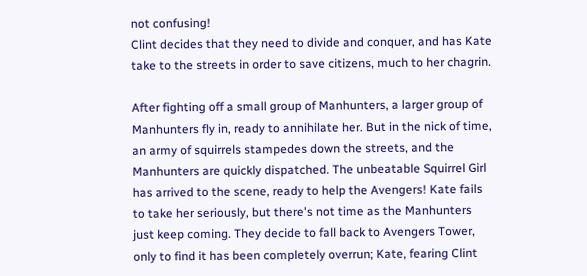not confusing!
Clint decides that they need to divide and conquer, and has Kate take to the streets in order to save citizens, much to her chagrin.

After fighting off a small group of Manhunters, a larger group of Manhunters fly in, ready to annihilate her. But in the nick of time, an army of squirrels stampedes down the streets, and the Manhunters are quickly dispatched. The unbeatable Squirrel Girl has arrived to the scene, ready to help the Avengers! Kate fails to take her seriously, but there's not time as the Manhunters just keep coming. They decide to fall back to Avengers Tower, only to find it has been completely overrun; Kate, fearing Clint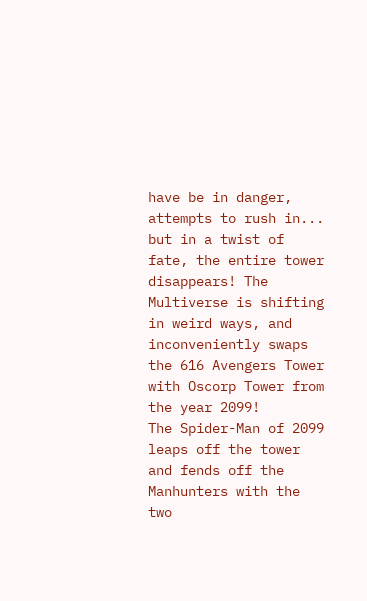have be in danger, attempts to rush in... but in a twist of fate, the entire tower disappears! The Multiverse is shifting in weird ways, and inconveniently swaps the 616 Avengers Tower with Oscorp Tower from the year 2099!
The Spider-Man of 2099 leaps off the tower and fends off the Manhunters with the two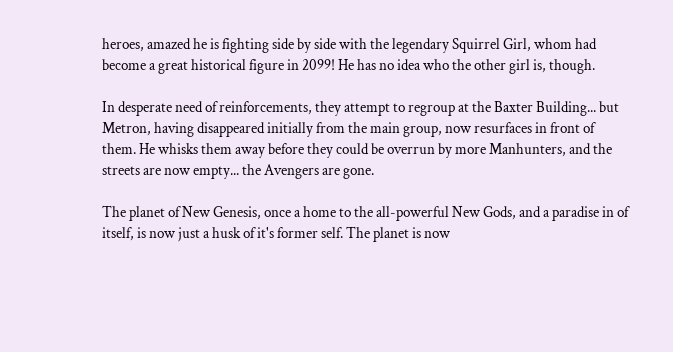heroes, amazed he is fighting side by side with the legendary Squirrel Girl, whom had become a great historical figure in 2099! He has no idea who the other girl is, though.

In desperate need of reinforcements, they attempt to regroup at the Baxter Building... but Metron, having disappeared initially from the main group, now resurfaces in front of them. He whisks them away before they could be overrun by more Manhunters, and the streets are now empty... the Avengers are gone.

The planet of New Genesis, once a home to the all-powerful New Gods, and a paradise in of itself, is now just a husk of it's former self. The planet is now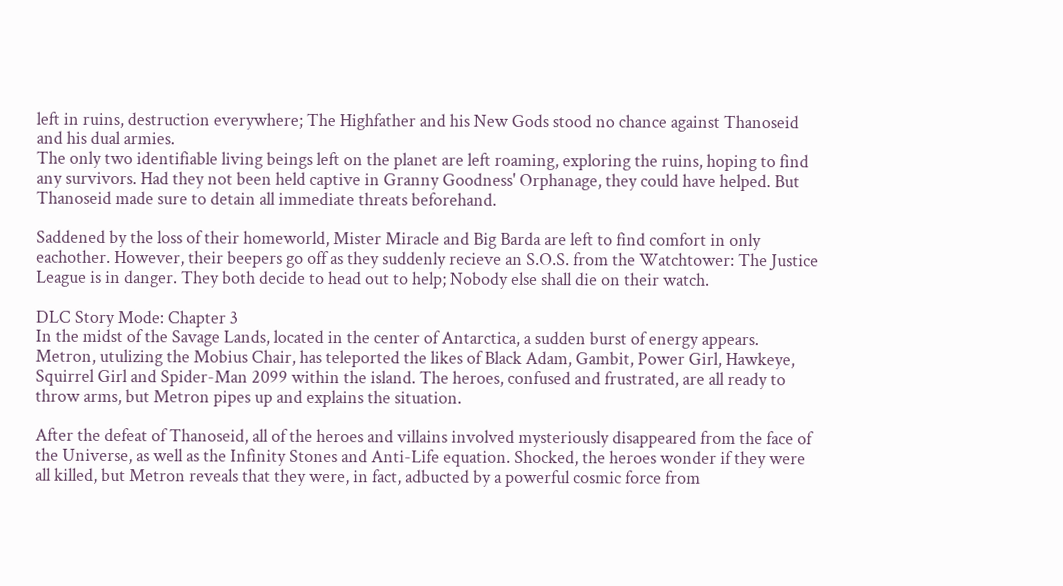left in ruins, destruction everywhere; The Highfather and his New Gods stood no chance against Thanoseid and his dual armies.
The only two identifiable living beings left on the planet are left roaming, exploring the ruins, hoping to find any survivors. Had they not been held captive in Granny Goodness' Orphanage, they could have helped. But Thanoseid made sure to detain all immediate threats beforehand.

Saddened by the loss of their homeworld, Mister Miracle and Big Barda are left to find comfort in only eachother. However, their beepers go off as they suddenly recieve an S.O.S. from the Watchtower: The Justice League is in danger. They both decide to head out to help; Nobody else shall die on their watch.

DLC Story Mode: Chapter 3
In the midst of the Savage Lands, located in the center of Antarctica, a sudden burst of energy appears. Metron, utulizing the Mobius Chair, has teleported the likes of Black Adam, Gambit, Power Girl, Hawkeye, Squirrel Girl and Spider-Man 2099 within the island. The heroes, confused and frustrated, are all ready to throw arms, but Metron pipes up and explains the situation.

After the defeat of Thanoseid, all of the heroes and villains involved mysteriously disappeared from the face of the Universe, as well as the Infinity Stones and Anti-Life equation. Shocked, the heroes wonder if they were all killed, but Metron reveals that they were, in fact, adbucted by a powerful cosmic force from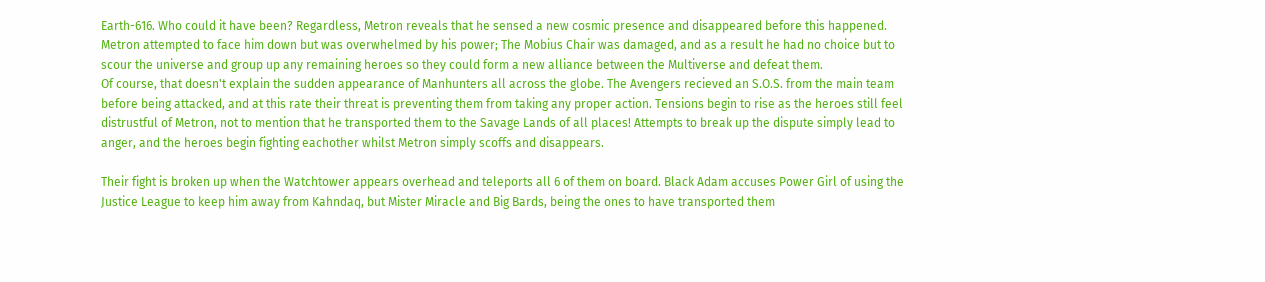Earth-616. Who could it have been? Regardless, Metron reveals that he sensed a new cosmic presence and disappeared before this happened.
Metron attempted to face him down but was overwhelmed by his power; The Mobius Chair was damaged, and as a result he had no choice but to scour the universe and group up any remaining heroes so they could form a new alliance between the Multiverse and defeat them.
Of course, that doesn't explain the sudden appearance of Manhunters all across the globe. The Avengers recieved an S.O.S. from the main team before being attacked, and at this rate their threat is preventing them from taking any proper action. Tensions begin to rise as the heroes still feel distrustful of Metron, not to mention that he transported them to the Savage Lands of all places! Attempts to break up the dispute simply lead to anger, and the heroes begin fighting eachother whilst Metron simply scoffs and disappears.

Their fight is broken up when the Watchtower appears overhead and teleports all 6 of them on board. Black Adam accuses Power Girl of using the Justice League to keep him away from Kahndaq, but Mister Miracle and Big Bards, being the ones to have transported them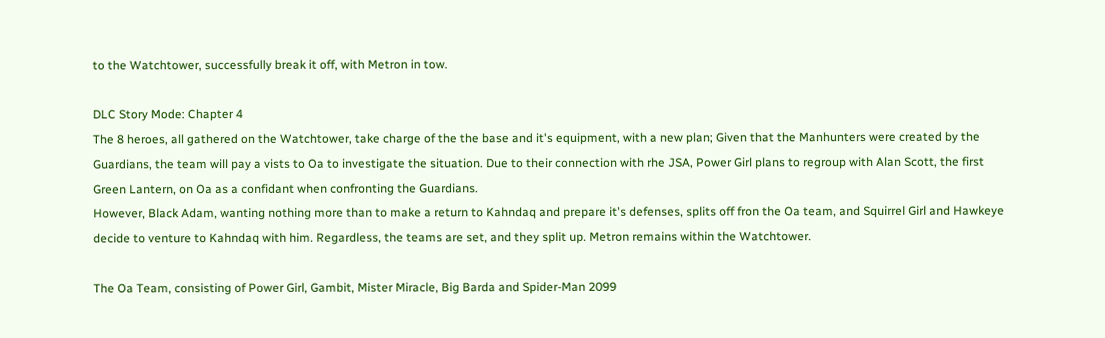to the Watchtower, successfully break it off, with Metron in tow.

DLC Story Mode: Chapter 4
The 8 heroes, all gathered on the Watchtower, take charge of the the base and it's equipment, with a new plan; Given that the Manhunters were created by the Guardians, the team will pay a vists to Oa to investigate the situation. Due to their connection with rhe JSA, Power Girl plans to regroup with Alan Scott, the first Green Lantern, on Oa as a confidant when confronting the Guardians.
However, Black Adam, wanting nothing more than to make a return to Kahndaq and prepare it's defenses, splits off fron the Oa team, and Squirrel Girl and Hawkeye decide to venture to Kahndaq with him. Regardless, the teams are set, and they split up. Metron remains within the Watchtower.

The Oa Team, consisting of Power Girl, Gambit, Mister Miracle, Big Barda and Spider-Man 2099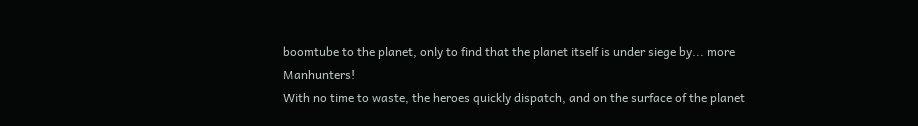boomtube to the planet, only to find that the planet itself is under siege by... more Manhunters!
With no time to waste, the heroes quickly dispatch, and on the surface of the planet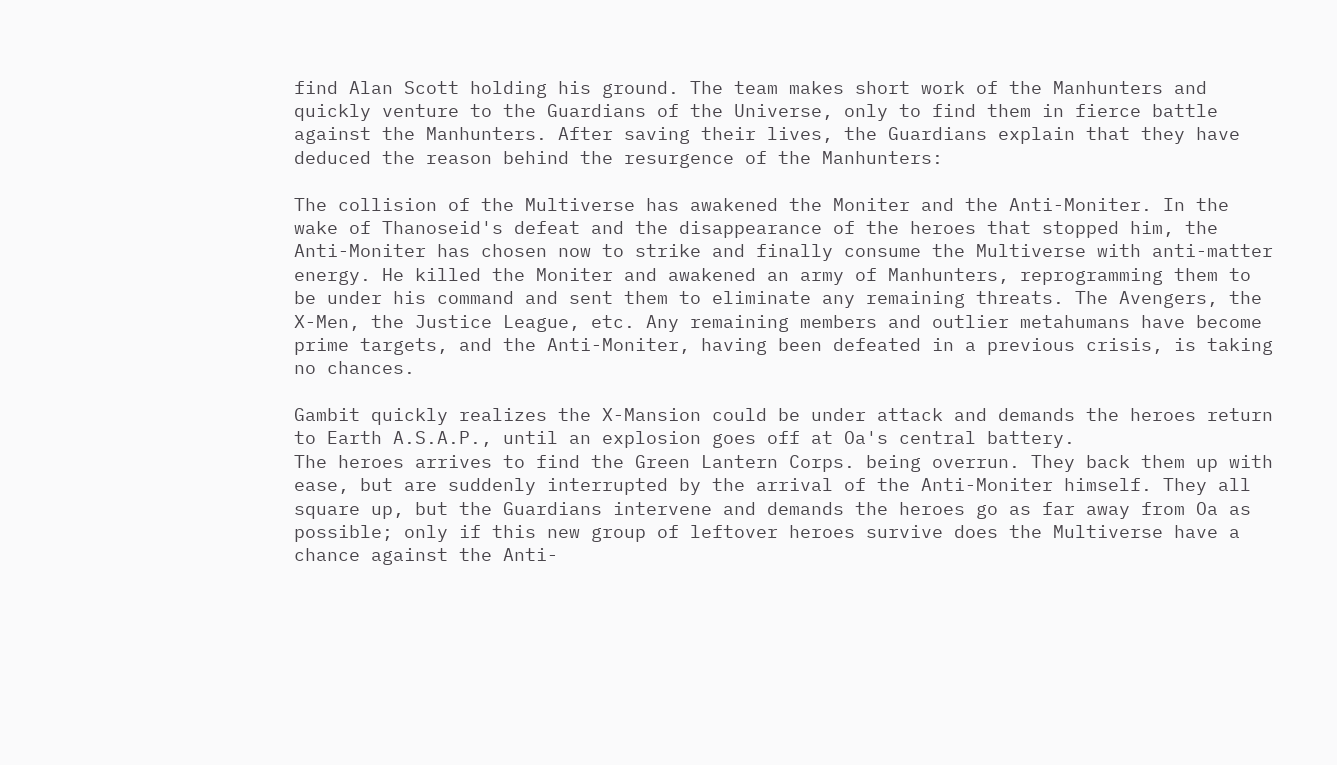find Alan Scott holding his ground. The team makes short work of the Manhunters and quickly venture to the Guardians of the Universe, only to find them in fierce battle against the Manhunters. After saving their lives, the Guardians explain that they have deduced the reason behind the resurgence of the Manhunters:

The collision of the Multiverse has awakened the Moniter and the Anti-Moniter. In the wake of Thanoseid's defeat and the disappearance of the heroes that stopped him, the Anti-Moniter has chosen now to strike and finally consume the Multiverse with anti-matter energy. He killed the Moniter and awakened an army of Manhunters, reprogramming them to be under his command and sent them to eliminate any remaining threats. The Avengers, the X-Men, the Justice League, etc. Any remaining members and outlier metahumans have become prime targets, and the Anti-Moniter, having been defeated in a previous crisis, is taking no chances.

Gambit quickly realizes the X-Mansion could be under attack and demands the heroes return to Earth A.S.A.P., until an explosion goes off at Oa's central battery.
The heroes arrives to find the Green Lantern Corps. being overrun. They back them up with ease, but are suddenly interrupted by the arrival of the Anti-Moniter himself. They all square up, but the Guardians intervene and demands the heroes go as far away from Oa as possible; only if this new group of leftover heroes survive does the Multiverse have a chance against the Anti-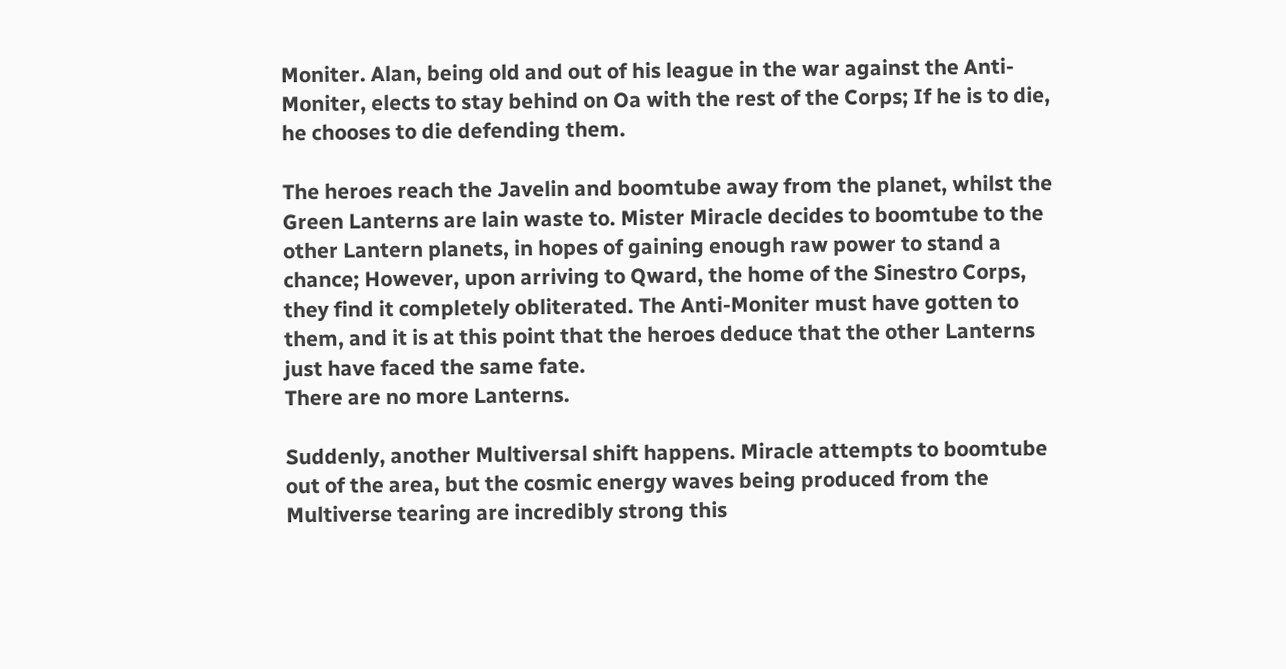Moniter. Alan, being old and out of his league in the war against the Anti-Moniter, elects to stay behind on Oa with the rest of the Corps; If he is to die, he chooses to die defending them.

The heroes reach the Javelin and boomtube away from the planet, whilst the Green Lanterns are lain waste to. Mister Miracle decides to boomtube to the other Lantern planets, in hopes of gaining enough raw power to stand a chance; However, upon arriving to Qward, the home of the Sinestro Corps, they find it completely obliterated. The Anti-Moniter must have gotten to them, and it is at this point that the heroes deduce that the other Lanterns just have faced the same fate.
There are no more Lanterns.

Suddenly, another Multiversal shift happens. Miracle attempts to boomtube out of the area, but the cosmic energy waves being produced from the Multiverse tearing are incredibly strong this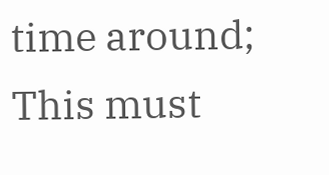time around; This must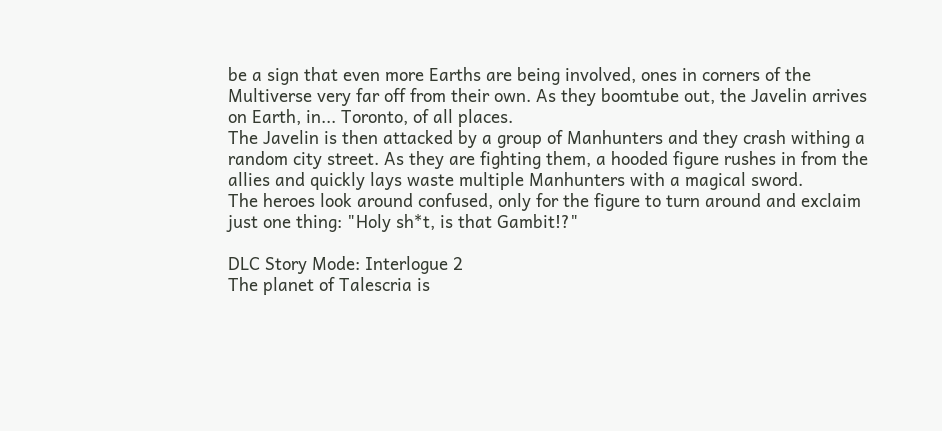be a sign that even more Earths are being involved, ones in corners of the Multiverse very far off from their own. As they boomtube out, the Javelin arrives on Earth, in... Toronto, of all places.
The Javelin is then attacked by a group of Manhunters and they crash withing a random city street. As they are fighting them, a hooded figure rushes in from the allies and quickly lays waste multiple Manhunters with a magical sword.
The heroes look around confused, only for the figure to turn around and exclaim just one thing: "Holy sh*t, is that Gambit!?"

DLC Story Mode: Interlogue 2
The planet of Talescria is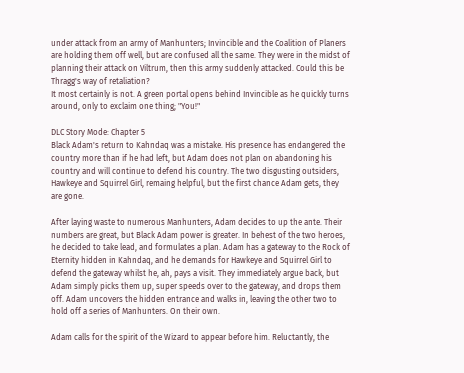under attack from an army of Manhunters; Invincible and the Coalition of Planers are holding them off well, but are confused all the same. They were in the midst of planning their attack on Viltrum, then this army suddenly attacked. Could this be Thragg's way of retaliation?
It most certainly is not. A green portal opens behind Invincible as he quickly turns around, only to exclaim one thing; "You!"

DLC Story Mode: Chapter 5
Black Adam's return to Kahndaq was a mistake. His presence has endangered the country more than if he had left, but Adam does not plan on abandoning his country and will continue to defend his country. The two disgusting outsiders, Hawkeye and Squirrel Girl, remaing helpful, but the first chance Adam gets, they are gone.

After laying waste to numerous Manhunters, Adam decides to up the ante. Their numbers are great, but Black Adam power is greater. In behest of the two heroes, he decided to take lead, and formulates a plan. Adam has a gateway to the Rock of Eternity hidden in Kahndaq, and he demands for Hawkeye and Squirrel Girl to defend the gateway whilst he, ah, pays a visit. They immediately argue back, but Adam simply picks them up, super speeds over to the gateway, and drops them off. Adam uncovers the hidden entrance and walks in, leaving the other two to hold off a series of Manhunters. On their own.

Adam calls for the spirit of the Wizard to appear before him. Reluctantly, the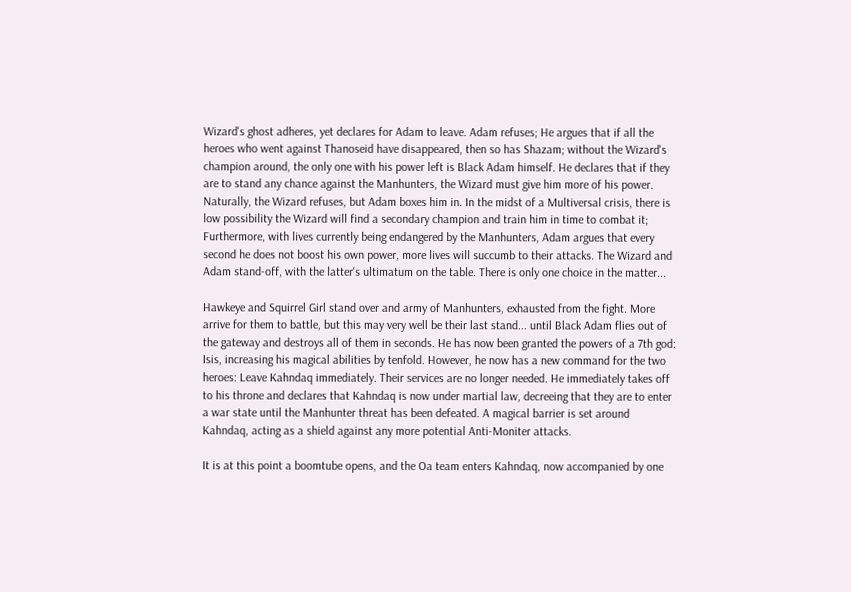Wizard's ghost adheres, yet declares for Adam to leave. Adam refuses; He argues that if all the heroes who went against Thanoseid have disappeared, then so has Shazam; without the Wizard's champion around, the only one with his power left is Black Adam himself. He declares that if they are to stand any chance against the Manhunters, the Wizard must give him more of his power.
Naturally, the Wizard refuses, but Adam boxes him in. In the midst of a Multiversal crisis, there is low possibility the Wizard will find a secondary champion and train him in time to combat it; Furthermore, with lives currently being endangered by the Manhunters, Adam argues that every second he does not boost his own power, more lives will succumb to their attacks. The Wizard and Adam stand-off, with the latter's ultimatum on the table. There is only one choice in the matter...

Hawkeye and Squirrel Girl stand over and army of Manhunters, exhausted from the fight. More arrive for them to battle, but this may very well be their last stand... until Black Adam flies out of the gateway and destroys all of them in seconds. He has now been granted the powers of a 7th god: Isis, increasing his magical abilities by tenfold. However, he now has a new command for the two heroes: Leave Kahndaq immediately. Their services are no longer needed. He immediately takes off to his throne and declares that Kahndaq is now under martial law, decreeing that they are to enter a war state until the Manhunter threat has been defeated. A magical barrier is set around Kahndaq, acting as a shield against any more potential Anti-Moniter attacks.

It is at this point a boomtube opens, and the Oa team enters Kahndaq, now accompanied by one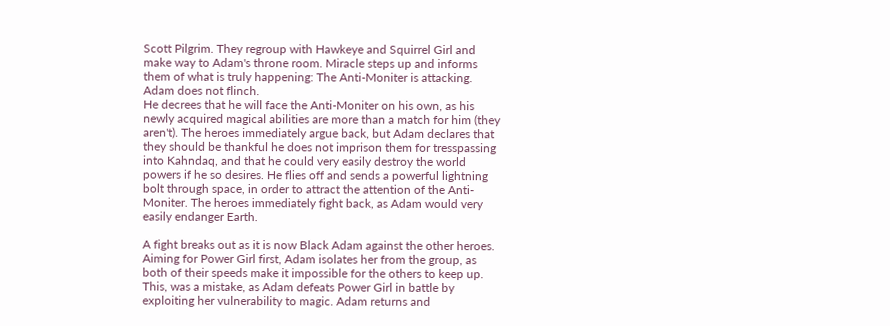Scott Pilgrim. They regroup with Hawkeye and Squirrel Girl and make way to Adam's throne room. Miracle steps up and informs them of what is truly happening: The Anti-Moniter is attacking. Adam does not flinch.
He decrees that he will face the Anti-Moniter on his own, as his newly acquired magical abilities are more than a match for him (they aren't). The heroes immediately argue back, but Adam declares that they should be thankful he does not imprison them for tresspassing into Kahndaq, and that he could very easily destroy the world powers if he so desires. He flies off and sends a powerful lightning bolt through space, in order to attract the attention of the Anti-Moniter. The heroes immediately fight back, as Adam would very easily endanger Earth.

A fight breaks out as it is now Black Adam against the other heroes. Aiming for Power Girl first, Adam isolates her from the group, as both of their speeds make it impossible for the others to keep up. This, was a mistake, as Adam defeats Power Girl in battle by exploiting her vulnerability to magic. Adam returns and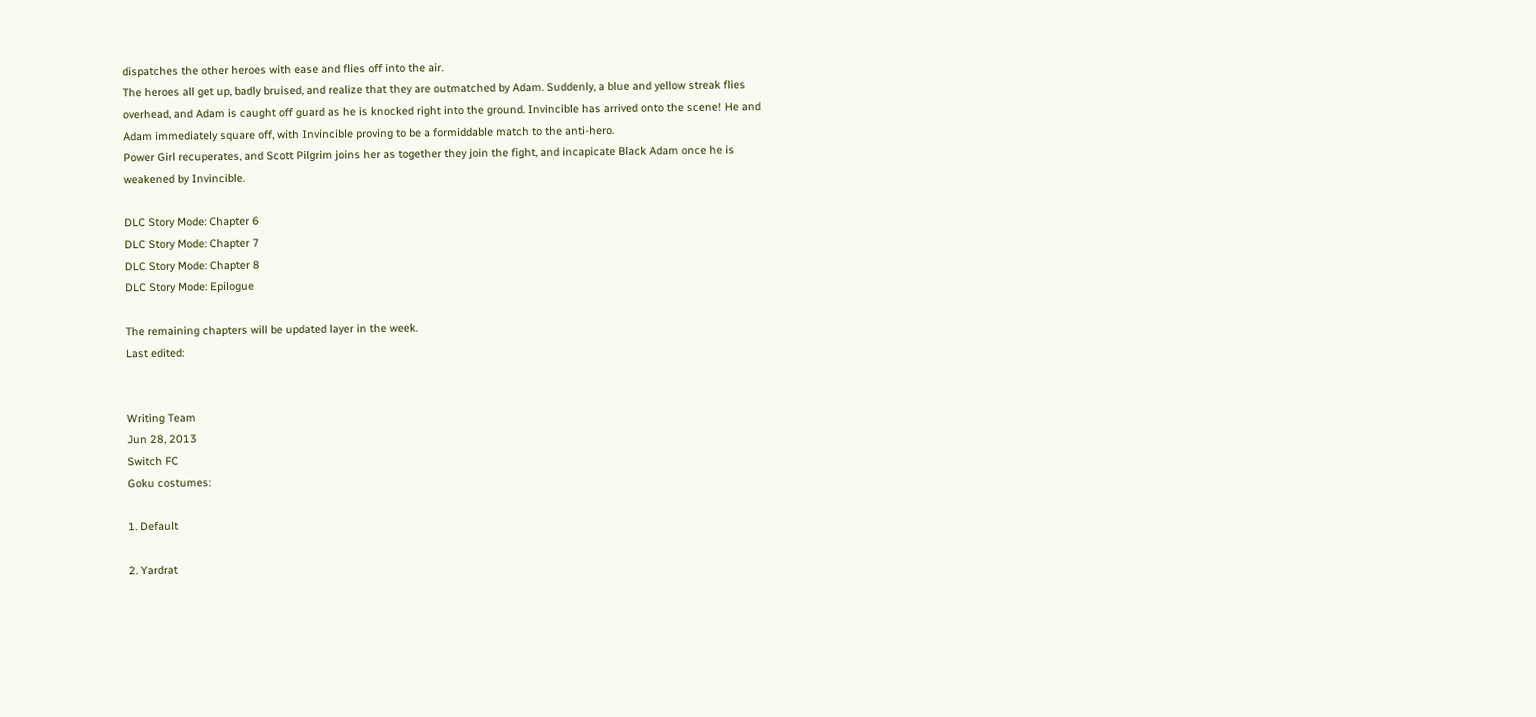dispatches the other heroes with ease and flies off into the air.
The heroes all get up, badly bruised, and realize that they are outmatched by Adam. Suddenly, a blue and yellow streak flies overhead, and Adam is caught off guard as he is knocked right into the ground. Invincible has arrived onto the scene! He and Adam immediately square off, with Invincible proving to be a formiddable match to the anti-hero.
Power Girl recuperates, and Scott Pilgrim joins her as together they join the fight, and incapicate Black Adam once he is weakened by Invincible.

DLC Story Mode: Chapter 6
DLC Story Mode: Chapter 7
DLC Story Mode: Chapter 8
DLC Story Mode: Epilogue

The remaining chapters will be updated layer in the week.
Last edited:


Writing Team
Jun 28, 2013
Switch FC
Goku costumes:

1. Default

2. Yardrat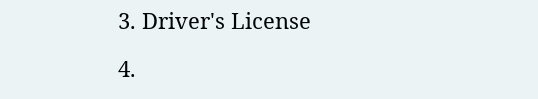3. Driver's License

4.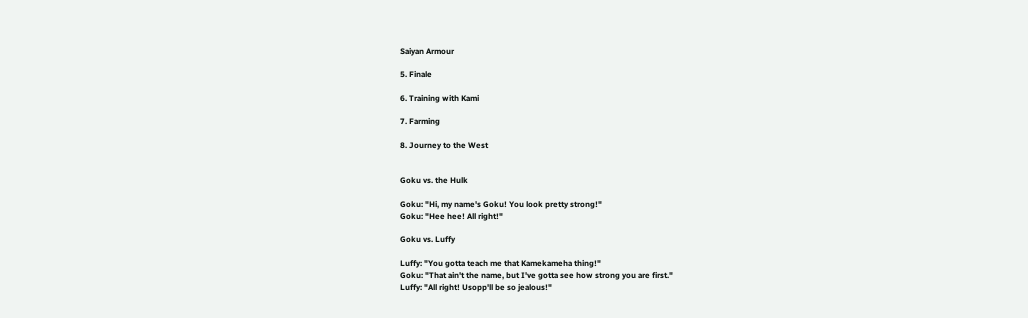Saiyan Armour

5. Finale

6. Training with Kami

7. Farming

8. Journey to the West


Goku vs. the Hulk

Goku: "Hi, my name's Goku! You look pretty strong!"
Goku: "Hee hee! All right!"

Goku vs. Luffy

Luffy: "You gotta teach me that Kamekameha thing!"
Goku: "That ain't the name, but I've gotta see how strong you are first."
Luffy: "All right! Usopp'll be so jealous!"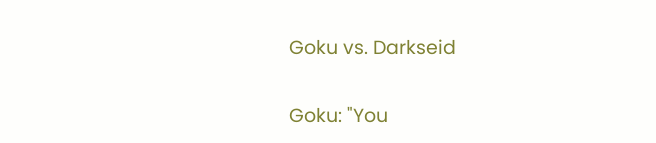Goku vs. Darkseid

Goku: "You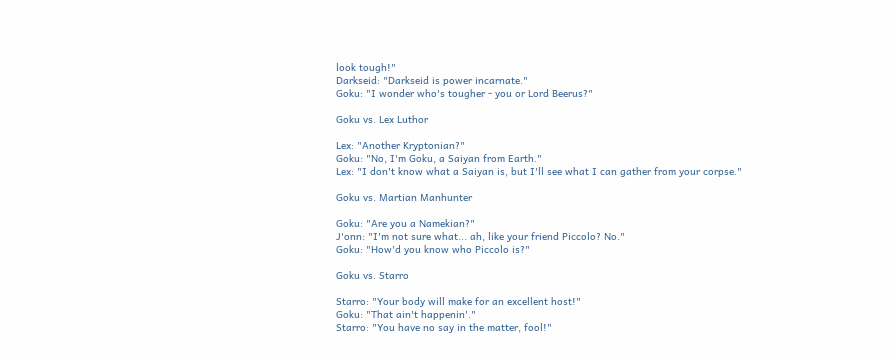look tough!"
Darkseid: "Darkseid is power incarnate."
Goku: "I wonder who's tougher - you or Lord Beerus?"

Goku vs. Lex Luthor

Lex: "Another Kryptonian?"
Goku: "No, I'm Goku, a Saiyan from Earth."
Lex: "I don't know what a Saiyan is, but I'll see what I can gather from your corpse."

Goku vs. Martian Manhunter

Goku: "Are you a Namekian?"
J'onn: "I'm not sure what... ah, like your friend Piccolo? No."
Goku: "How'd you know who Piccolo is?"

Goku vs. Starro

Starro: "Your body will make for an excellent host!"
Goku: "That ain't happenin'."
Starro: "You have no say in the matter, fool!"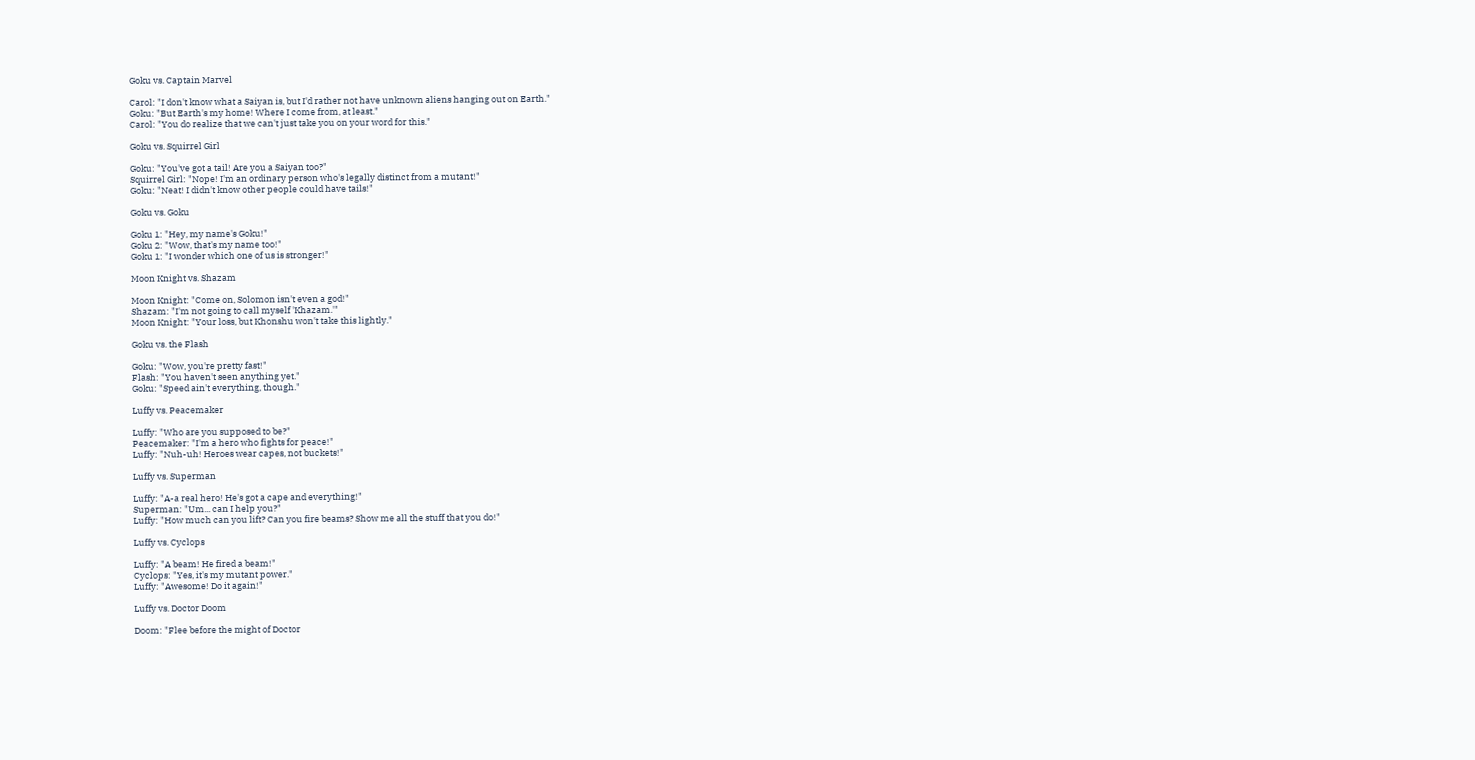Goku vs. Captain Marvel

Carol: "I don't know what a Saiyan is, but I'd rather not have unknown aliens hanging out on Earth."
Goku: "But Earth's my home! Where I come from, at least."
Carol: "You do realize that we can't just take you on your word for this."

Goku vs. Squirrel Girl

Goku: "You've got a tail! Are you a Saiyan too?"
Squirrel Girl: "Nope! I'm an ordinary person who's legally distinct from a mutant!"
Goku: "Neat! I didn't know other people could have tails!"

Goku vs. Goku

Goku 1: "Hey, my name's Goku!"
Goku 2: "Wow, that's my name too!"
Goku 1: "I wonder which one of us is stronger!"

Moon Knight vs. Shazam

Moon Knight: "Come on, Solomon isn't even a god!"
Shazam: "I'm not going to call myself 'Khazam.'"
Moon Knight: "Your loss, but Khonshu won't take this lightly."

Goku vs. the Flash

Goku: "Wow, you're pretty fast!"
Flash: "You haven't seen anything yet."
Goku: "Speed ain't everything, though."

Luffy vs. Peacemaker

Luffy: "Who are you supposed to be?"
Peacemaker: "I'm a hero who fights for peace!"
Luffy: "Nuh-uh! Heroes wear capes, not buckets!"

Luffy vs. Superman

Luffy: "A-a real hero! He's got a cape and everything!"
Superman: "Um... can I help you?"
Luffy: "How much can you lift? Can you fire beams? Show me all the stuff that you do!"

Luffy vs. Cyclops

Luffy: "A beam! He fired a beam!"
Cyclops: "Yes, it's my mutant power."
Luffy: "Awesome! Do it again!"

Luffy vs. Doctor Doom

Doom: "Flee before the might of Doctor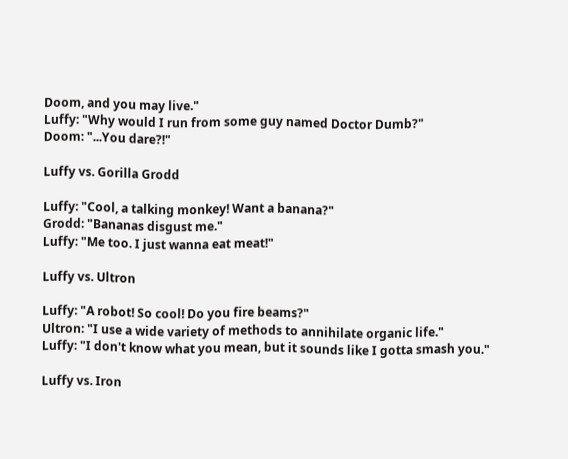Doom, and you may live."
Luffy: "Why would I run from some guy named Doctor Dumb?"
Doom: "...You dare?!"

Luffy vs. Gorilla Grodd

Luffy: "Cool, a talking monkey! Want a banana?"
Grodd: "Bananas disgust me."
Luffy: "Me too. I just wanna eat meat!"

Luffy vs. Ultron

Luffy: "A robot! So cool! Do you fire beams?"
Ultron: "I use a wide variety of methods to annihilate organic life."
Luffy: "I don't know what you mean, but it sounds like I gotta smash you."

Luffy vs. Iron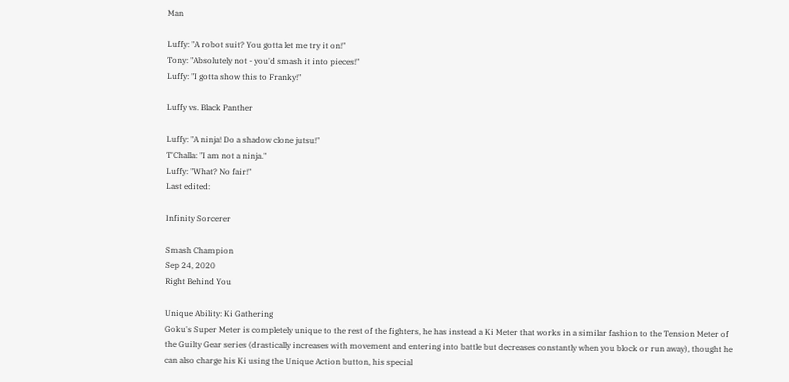Man

Luffy: "A robot suit? You gotta let me try it on!"
Tony: "Absolutely not - you'd smash it into pieces!"
Luffy: "I gotta show this to Franky!"

Luffy vs. Black Panther

Luffy: "A ninja! Do a shadow clone jutsu!"
T'Challa: "I am not a ninja."
Luffy: "What? No fair!"
Last edited:

Infinity Sorcerer

Smash Champion
Sep 24, 2020
Right Behind You

Unique Ability: Ki Gathering
Goku's Super Meter is completely unique to the rest of the fighters, he has instead a Ki Meter that works in a similar fashion to the Tension Meter of the Guilty Gear series (drastically increases with movement and entering into battle but decreases constantly when you block or run away), thought he can also charge his Ki using the Unique Action button, his special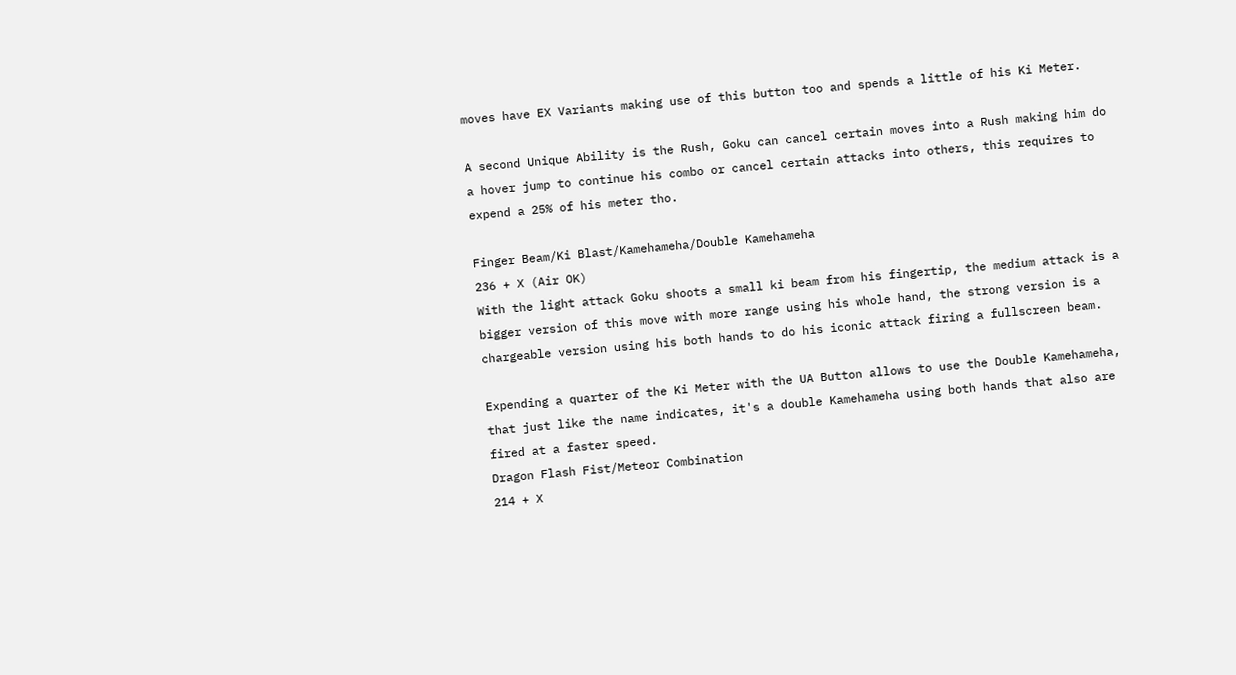moves have EX Variants making use of this button too and spends a little of his Ki Meter.

A second Unique Ability is the Rush, Goku can cancel certain moves into a Rush making him do a hover jump to continue his combo or cancel certain attacks into others, this requires to expend a 25% of his meter tho.

Finger Beam/Ki Blast/Kamehameha/Double Kamehameha
236 + X (Air OK)
With the light attack Goku shoots a small ki beam from his fingertip, the medium attack is a bigger version of this move with more range using his whole hand, the strong version is a chargeable version using his both hands to do his iconic attack firing a fullscreen beam.

Expending a quarter of the Ki Meter with the UA Button allows to use the Double Kamehameha, that just like the name indicates, it's a double Kamehameha using both hands that also are fired at a faster speed.
Dragon Flash Fist/Meteor Combination
214 + X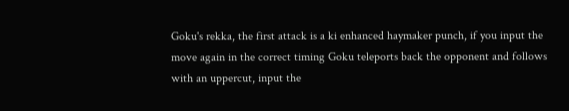Goku's rekka, the first attack is a ki enhanced haymaker punch, if you input the move again in the correct timing Goku teleports back the opponent and follows with an uppercut, input the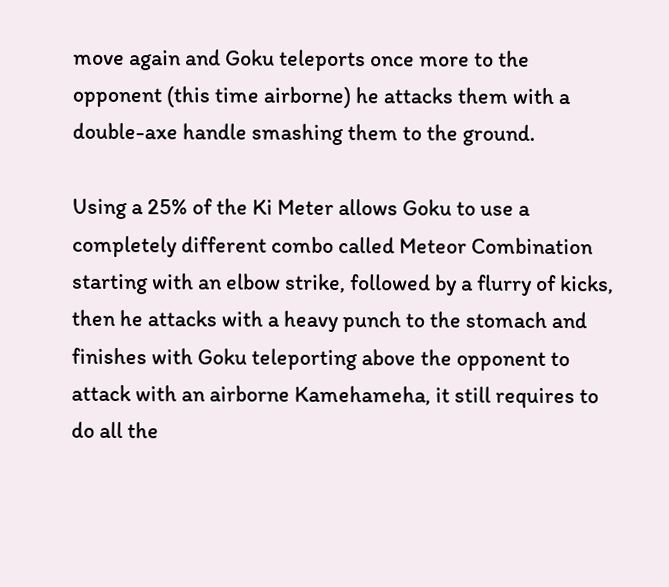move again and Goku teleports once more to the opponent (this time airborne) he attacks them with a double-axe handle smashing them to the ground.

Using a 25% of the Ki Meter allows Goku to use a completely different combo called Meteor Combination starting with an elbow strike, followed by a flurry of kicks, then he attacks with a heavy punch to the stomach and finishes with Goku teleporting above the opponent to attack with an airborne Kamehameha, it still requires to do all the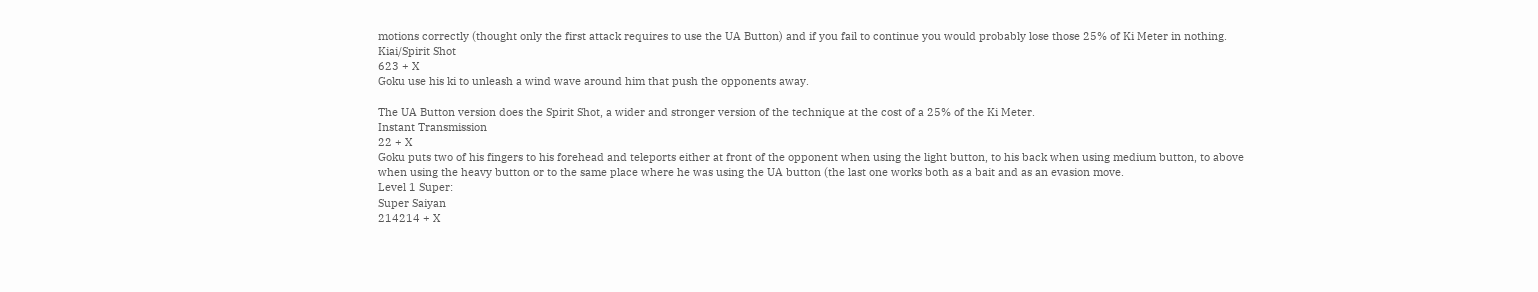motions correctly (thought only the first attack requires to use the UA Button) and if you fail to continue you would probably lose those 25% of Ki Meter in nothing.
Kiai/Spirit Shot
623 + X
Goku use his ki to unleash a wind wave around him that push the opponents away.

The UA Button version does the Spirit Shot, a wider and stronger version of the technique at the cost of a 25% of the Ki Meter.
Instant Transmission
22 + X
Goku puts two of his fingers to his forehead and teleports either at front of the opponent when using the light button, to his back when using medium button, to above when using the heavy button or to the same place where he was using the UA button (the last one works both as a bait and as an evasion move.
Level 1 Super:
Super Saiyan
214214 + X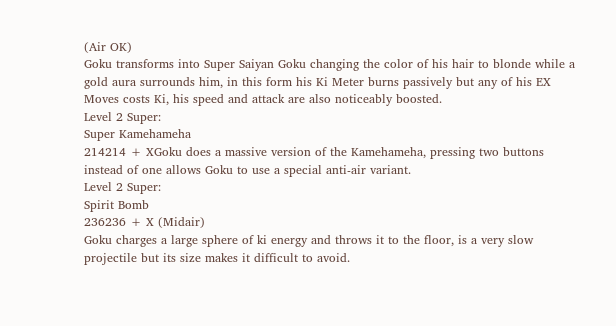(Air OK)
Goku transforms into Super Saiyan Goku changing the color of his hair to blonde while a gold aura surrounds him, in this form his Ki Meter burns passively but any of his EX Moves costs Ki, his speed and attack are also noticeably boosted.
Level 2 Super:
Super Kamehameha
214214 + XGoku does a massive version of the Kamehameha, pressing two buttons instead of one allows Goku to use a special anti-air variant.
Level 2 Super:
Spirit Bomb
236236 + X (Midair)
Goku charges a large sphere of ki energy and throws it to the floor, is a very slow projectile but its size makes it difficult to avoid.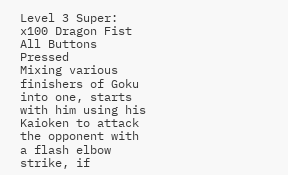Level 3 Super:
x100 Dragon Fist
All Buttons Pressed
Mixing various finishers of Goku into one, starts with him using his Kaioken to attack the opponent with a flash elbow strike, if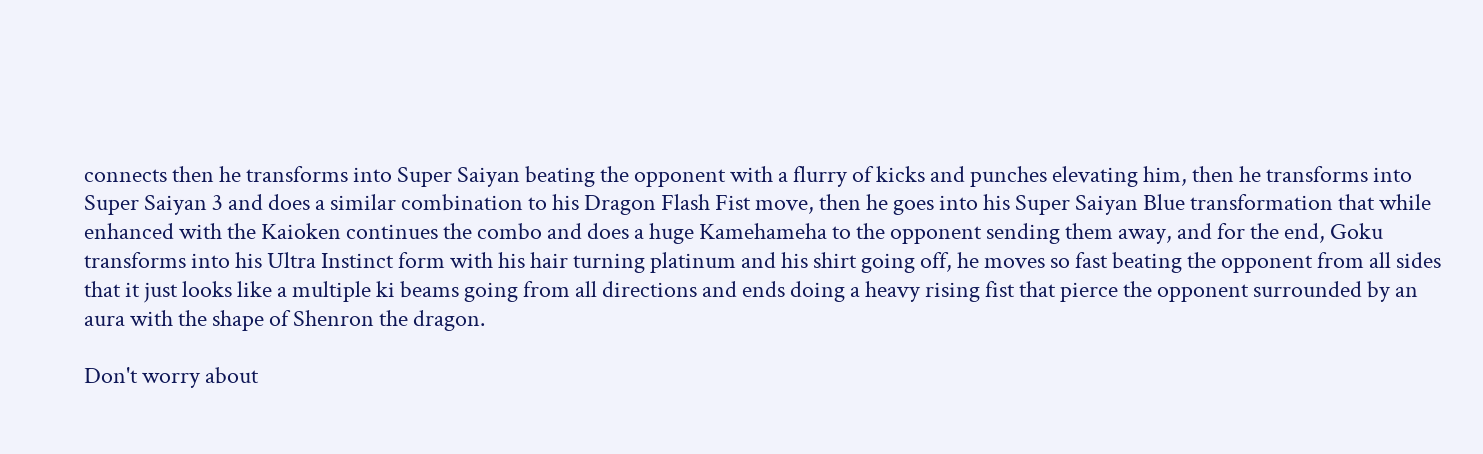connects then he transforms into Super Saiyan beating the opponent with a flurry of kicks and punches elevating him, then he transforms into Super Saiyan 3 and does a similar combination to his Dragon Flash Fist move, then he goes into his Super Saiyan Blue transformation that while enhanced with the Kaioken continues the combo and does a huge Kamehameha to the opponent sending them away, and for the end, Goku transforms into his Ultra Instinct form with his hair turning platinum and his shirt going off, he moves so fast beating the opponent from all sides that it just looks like a multiple ki beams going from all directions and ends doing a heavy rising fist that pierce the opponent surrounded by an aura with the shape of Shenron the dragon.

Don't worry about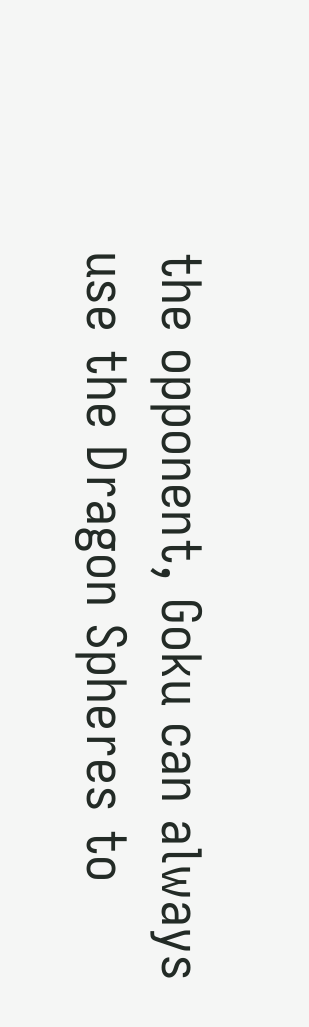the opponent, Goku can always use the Dragon Spheres to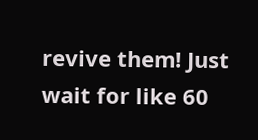revive them! Just wait for like 60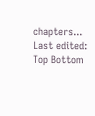chapters...
Last edited:
Top Bottom